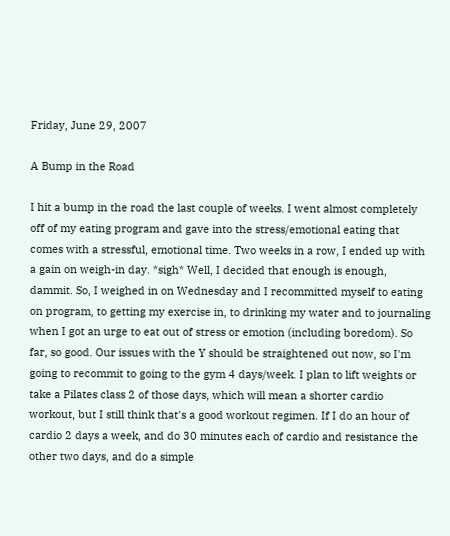Friday, June 29, 2007

A Bump in the Road

I hit a bump in the road the last couple of weeks. I went almost completely off of my eating program and gave into the stress/emotional eating that comes with a stressful, emotional time. Two weeks in a row, I ended up with a gain on weigh-in day. *sigh* Well, I decided that enough is enough, dammit. So, I weighed in on Wednesday and I recommitted myself to eating on program, to getting my exercise in, to drinking my water and to journaling when I got an urge to eat out of stress or emotion (including boredom). So far, so good. Our issues with the Y should be straightened out now, so I'm going to recommit to going to the gym 4 days/week. I plan to lift weights or take a Pilates class 2 of those days, which will mean a shorter cardio workout, but I still think that's a good workout regimen. If I do an hour of cardio 2 days a week, and do 30 minutes each of cardio and resistance the other two days, and do a simple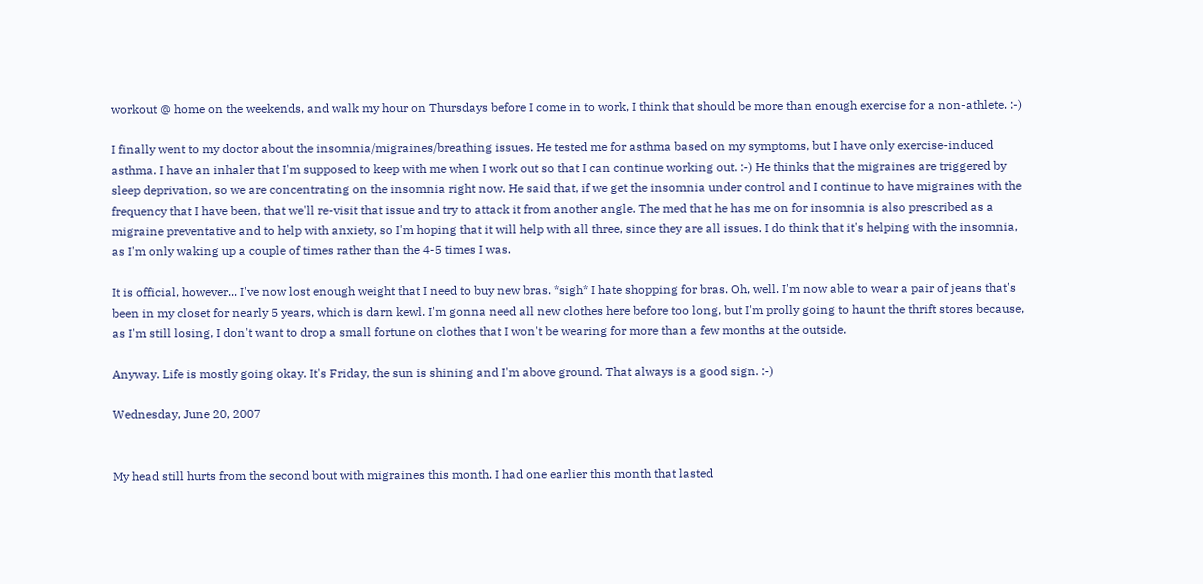workout @ home on the weekends, and walk my hour on Thursdays before I come in to work, I think that should be more than enough exercise for a non-athlete. :-)

I finally went to my doctor about the insomnia/migraines/breathing issues. He tested me for asthma based on my symptoms, but I have only exercise-induced asthma. I have an inhaler that I'm supposed to keep with me when I work out so that I can continue working out. :-) He thinks that the migraines are triggered by sleep deprivation, so we are concentrating on the insomnia right now. He said that, if we get the insomnia under control and I continue to have migraines with the frequency that I have been, that we'll re-visit that issue and try to attack it from another angle. The med that he has me on for insomnia is also prescribed as a migraine preventative and to help with anxiety, so I'm hoping that it will help with all three, since they are all issues. I do think that it's helping with the insomnia, as I'm only waking up a couple of times rather than the 4-5 times I was.

It is official, however... I've now lost enough weight that I need to buy new bras. *sigh* I hate shopping for bras. Oh, well. I'm now able to wear a pair of jeans that's been in my closet for nearly 5 years, which is darn kewl. I'm gonna need all new clothes here before too long, but I'm prolly going to haunt the thrift stores because, as I'm still losing, I don't want to drop a small fortune on clothes that I won't be wearing for more than a few months at the outside.

Anyway. Life is mostly going okay. It's Friday, the sun is shining and I'm above ground. That always is a good sign. :-)

Wednesday, June 20, 2007


My head still hurts from the second bout with migraines this month. I had one earlier this month that lasted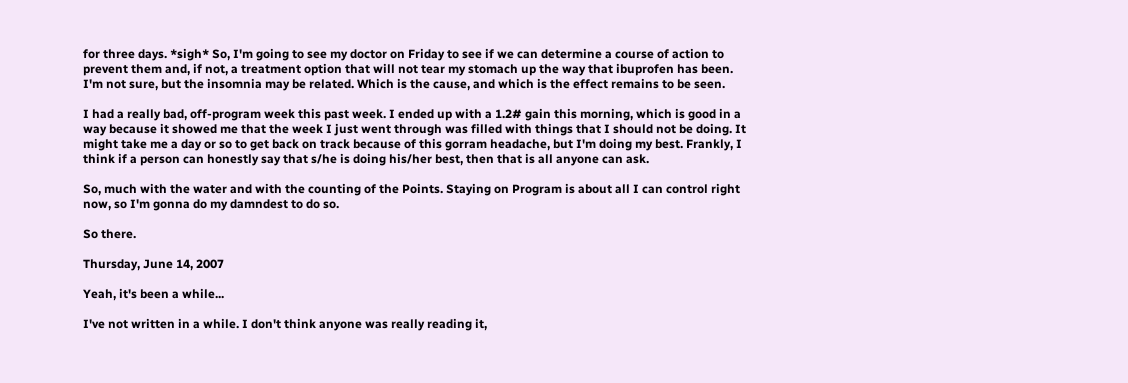for three days. *sigh* So, I'm going to see my doctor on Friday to see if we can determine a course of action to prevent them and, if not, a treatment option that will not tear my stomach up the way that ibuprofen has been. I'm not sure, but the insomnia may be related. Which is the cause, and which is the effect remains to be seen.

I had a really bad, off-program week this past week. I ended up with a 1.2# gain this morning, which is good in a way because it showed me that the week I just went through was filled with things that I should not be doing. It might take me a day or so to get back on track because of this gorram headache, but I'm doing my best. Frankly, I think if a person can honestly say that s/he is doing his/her best, then that is all anyone can ask.

So, much with the water and with the counting of the Points. Staying on Program is about all I can control right now, so I'm gonna do my damndest to do so.

So there.

Thursday, June 14, 2007

Yeah, it's been a while...

I've not written in a while. I don't think anyone was really reading it,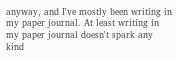anyway, and I've mostly been writing in my paper journal. At least writing in my paper journal doesn't spark any kind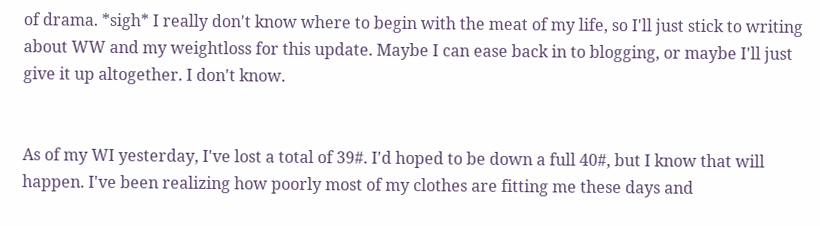of drama. *sigh* I really don't know where to begin with the meat of my life, so I'll just stick to writing about WW and my weightloss for this update. Maybe I can ease back in to blogging, or maybe I'll just give it up altogether. I don't know.


As of my WI yesterday, I've lost a total of 39#. I'd hoped to be down a full 40#, but I know that will happen. I've been realizing how poorly most of my clothes are fitting me these days and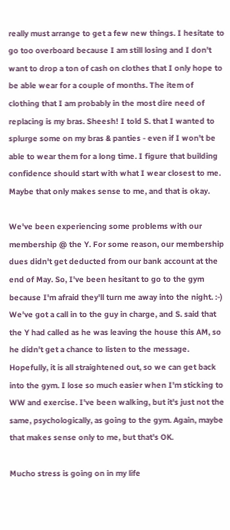really must arrange to get a few new things. I hesitate to go too overboard because I am still losing and I don't want to drop a ton of cash on clothes that I only hope to be able wear for a couple of months. The item of clothing that I am probably in the most dire need of replacing is my bras. Sheesh! I told S. that I wanted to splurge some on my bras & panties - even if I won't be able to wear them for a long time. I figure that building confidence should start with what I wear closest to me. Maybe that only makes sense to me, and that is okay.

We've been experiencing some problems with our membership @ the Y. For some reason, our membership dues didn't get deducted from our bank account at the end of May. So, I've been hesitant to go to the gym because I'm afraid they'll turn me away into the night. :-) We've got a call in to the guy in charge, and S. said that the Y had called as he was leaving the house this AM, so he didn't get a chance to listen to the message. Hopefully, it is all straightened out, so we can get back into the gym. I lose so much easier when I'm sticking to WW and exercise. I've been walking, but it's just not the same, psychologically, as going to the gym. Again, maybe that makes sense only to me, but that's OK.

Mucho stress is going on in my life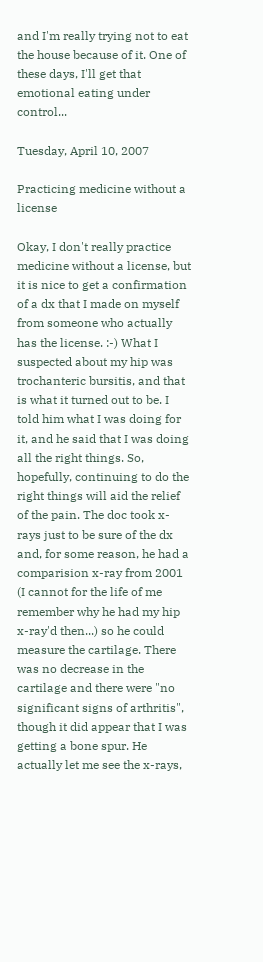and I'm really trying not to eat the house because of it. One of these days, I'll get that emotional eating under control...

Tuesday, April 10, 2007

Practicing medicine without a license

Okay, I don't really practice medicine without a license, but it is nice to get a confirmation of a dx that I made on myself from someone who actually has the license. :-) What I suspected about my hip was trochanteric bursitis, and that is what it turned out to be. I told him what I was doing for it, and he said that I was doing all the right things. So, hopefully, continuing to do the right things will aid the relief of the pain. The doc took x-rays just to be sure of the dx and, for some reason, he had a comparision x-ray from 2001 (I cannot for the life of me remember why he had my hip x-ray'd then...) so he could measure the cartilage. There was no decrease in the cartilage and there were "no significant signs of arthritis", though it did appear that I was getting a bone spur. He actually let me see the x-rays,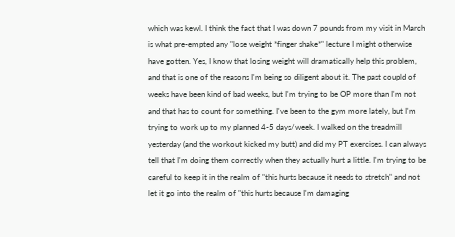which was kewl. I think the fact that I was down 7 pounds from my visit in March is what pre-empted any "lose weight *finger shake*" lecture I might otherwise have gotten. Yes, I know that losing weight will dramatically help this problem, and that is one of the reasons I'm being so diligent about it. The past coupld of weeks have been kind of bad weeks, but I'm trying to be OP more than I'm not and that has to count for something. I've been to the gym more lately, but I'm trying to work up to my planned 4-5 days/week. I walked on the treadmill yesterday (and the workout kicked my butt) and did my PT exercises. I can always tell that I'm doing them correctly when they actually hurt a little. I'm trying to be careful to keep it in the realm of "this hurts because it needs to stretch" and not let it go into the realm of "this hurts because I'm damaging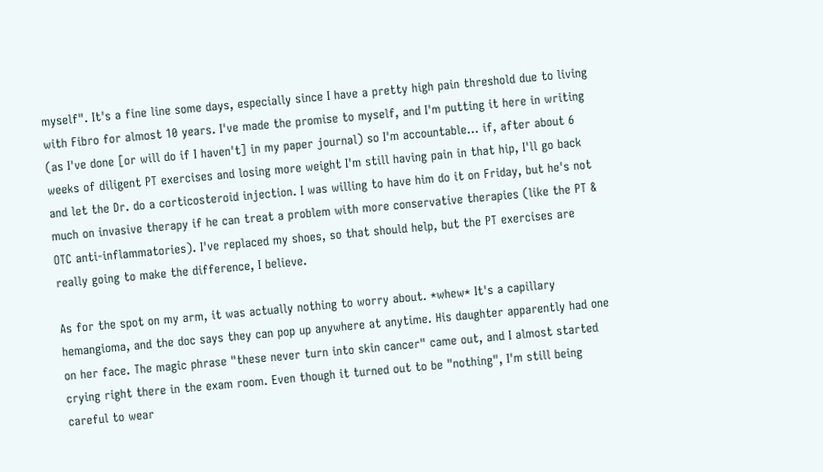myself". It's a fine line some days, especially since I have a pretty high pain threshold due to living with Fibro for almost 10 years. I've made the promise to myself, and I'm putting it here in writing (as I've done [or will do if I haven't] in my paper journal) so I'm accountable... if, after about 6 weeks of diligent PT exercises and losing more weight I'm still having pain in that hip, I'll go back and let the Dr. do a corticosteroid injection. I was willing to have him do it on Friday, but he's not much on invasive therapy if he can treat a problem with more conservative therapies (like the PT & OTC anti-inflammatories). I've replaced my shoes, so that should help, but the PT exercises are really going to make the difference, I believe.

As for the spot on my arm, it was actually nothing to worry about. *whew* It's a capillary hemangioma, and the doc says they can pop up anywhere at anytime. His daughter apparently had one on her face. The magic phrase "these never turn into skin cancer" came out, and I almost started crying right there in the exam room. Even though it turned out to be "nothing", I'm still being careful to wear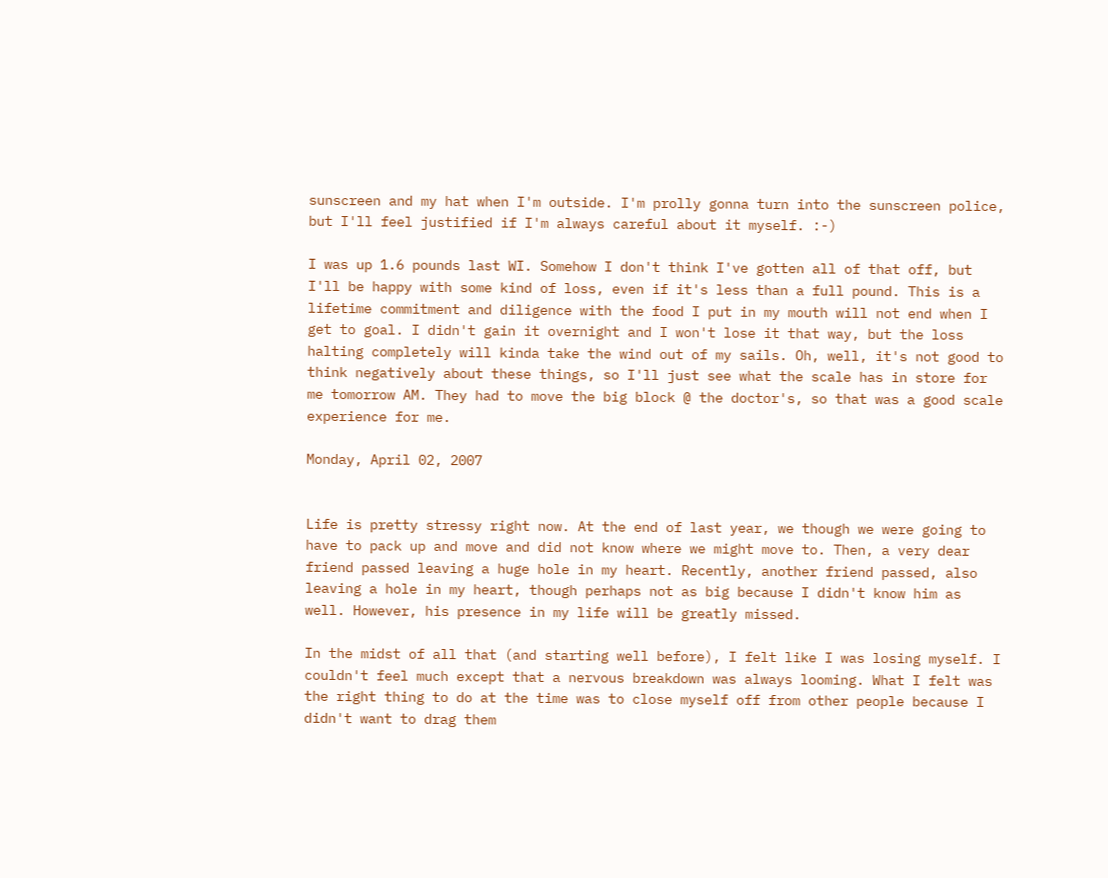sunscreen and my hat when I'm outside. I'm prolly gonna turn into the sunscreen police, but I'll feel justified if I'm always careful about it myself. :-)

I was up 1.6 pounds last WI. Somehow I don't think I've gotten all of that off, but I'll be happy with some kind of loss, even if it's less than a full pound. This is a lifetime commitment and diligence with the food I put in my mouth will not end when I get to goal. I didn't gain it overnight and I won't lose it that way, but the loss halting completely will kinda take the wind out of my sails. Oh, well, it's not good to think negatively about these things, so I'll just see what the scale has in store for me tomorrow AM. They had to move the big block @ the doctor's, so that was a good scale experience for me.

Monday, April 02, 2007


Life is pretty stressy right now. At the end of last year, we though we were going to have to pack up and move and did not know where we might move to. Then, a very dear friend passed leaving a huge hole in my heart. Recently, another friend passed, also leaving a hole in my heart, though perhaps not as big because I didn't know him as well. However, his presence in my life will be greatly missed.

In the midst of all that (and starting well before), I felt like I was losing myself. I couldn't feel much except that a nervous breakdown was always looming. What I felt was the right thing to do at the time was to close myself off from other people because I didn't want to drag them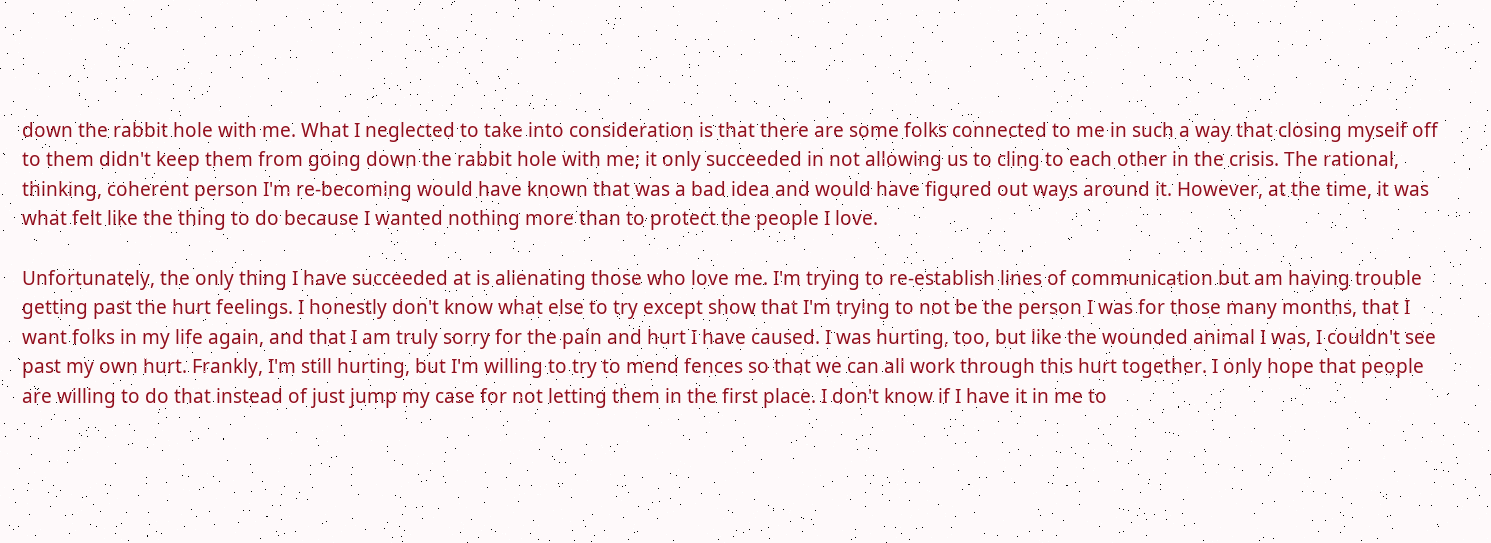down the rabbit hole with me. What I neglected to take into consideration is that there are some folks connected to me in such a way that closing myself off to them didn't keep them from going down the rabbit hole with me; it only succeeded in not allowing us to cling to each other in the crisis. The rational, thinking, coherent person I'm re-becoming would have known that was a bad idea and would have figured out ways around it. However, at the time, it was what felt like the thing to do because I wanted nothing more than to protect the people I love.

Unfortunately, the only thing I have succeeded at is alienating those who love me. I'm trying to re-establish lines of communication but am having trouble getting past the hurt feelings. I honestly don't know what else to try except show that I'm trying to not be the person I was for those many months, that I want folks in my life again, and that I am truly sorry for the pain and hurt I have caused. I was hurting, too, but like the wounded animal I was, I couldn't see past my own hurt. Frankly, I'm still hurting, but I'm willing to try to mend fences so that we can all work through this hurt together. I only hope that people are willing to do that instead of just jump my case for not letting them in the first place. I don't know if I have it in me to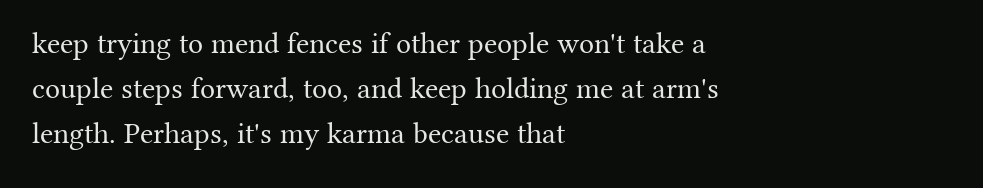keep trying to mend fences if other people won't take a couple steps forward, too, and keep holding me at arm's length. Perhaps, it's my karma because that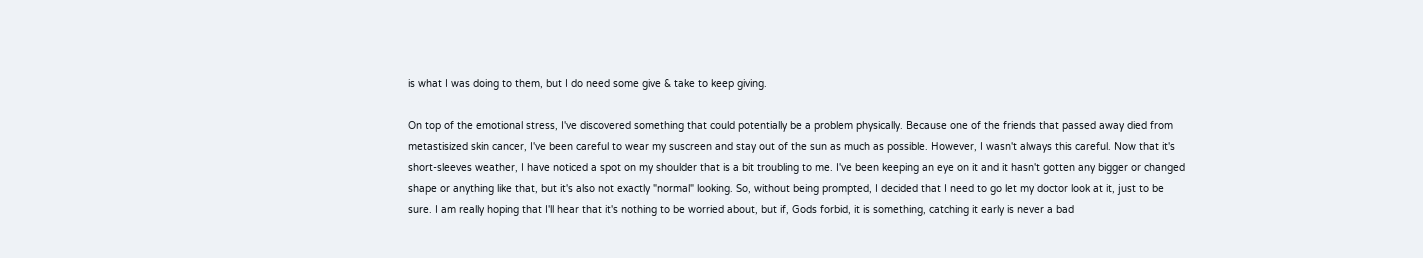is what I was doing to them, but I do need some give & take to keep giving.

On top of the emotional stress, I've discovered something that could potentially be a problem physically. Because one of the friends that passed away died from metastisized skin cancer, I've been careful to wear my suscreen and stay out of the sun as much as possible. However, I wasn't always this careful. Now that it's short-sleeves weather, I have noticed a spot on my shoulder that is a bit troubling to me. I've been keeping an eye on it and it hasn't gotten any bigger or changed shape or anything like that, but it's also not exactly "normal" looking. So, without being prompted, I decided that I need to go let my doctor look at it, just to be sure. I am really hoping that I'll hear that it's nothing to be worried about, but if, Gods forbid, it is something, catching it early is never a bad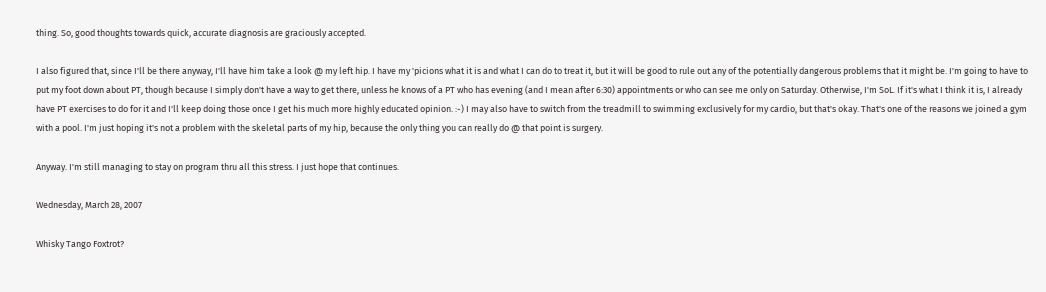thing. So, good thoughts towards quick, accurate diagnosis are graciously accepted.

I also figured that, since I'll be there anyway, I'll have him take a look @ my left hip. I have my 'picions what it is and what I can do to treat it, but it will be good to rule out any of the potentially dangerous problems that it might be. I'm going to have to put my foot down about PT, though because I simply don't have a way to get there, unless he knows of a PT who has evening (and I mean after 6:30) appointments or who can see me only on Saturday. Otherwise, I'm SoL. If it's what I think it is, I already have PT exercises to do for it and I'll keep doing those once I get his much more highly educated opinion. :-) I may also have to switch from the treadmill to swimming exclusively for my cardio, but that's okay. That's one of the reasons we joined a gym with a pool. I'm just hoping it's not a problem with the skeletal parts of my hip, because the only thing you can really do @ that point is surgery.

Anyway. I'm still managing to stay on program thru all this stress. I just hope that continues.

Wednesday, March 28, 2007

Whisky Tango Foxtrot?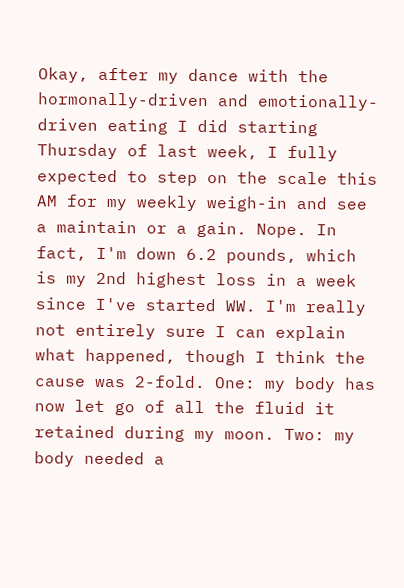Okay, after my dance with the hormonally-driven and emotionally-driven eating I did starting Thursday of last week, I fully expected to step on the scale this AM for my weekly weigh-in and see a maintain or a gain. Nope. In fact, I'm down 6.2 pounds, which is my 2nd highest loss in a week since I've started WW. I'm really not entirely sure I can explain what happened, though I think the cause was 2-fold. One: my body has now let go of all the fluid it retained during my moon. Two: my body needed a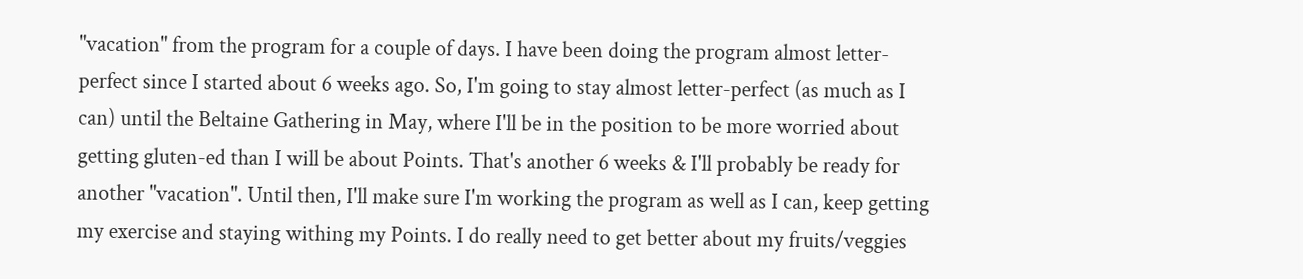"vacation" from the program for a couple of days. I have been doing the program almost letter-perfect since I started about 6 weeks ago. So, I'm going to stay almost letter-perfect (as much as I can) until the Beltaine Gathering in May, where I'll be in the position to be more worried about getting gluten-ed than I will be about Points. That's another 6 weeks & I'll probably be ready for another "vacation". Until then, I'll make sure I'm working the program as well as I can, keep getting my exercise and staying withing my Points. I do really need to get better about my fruits/veggies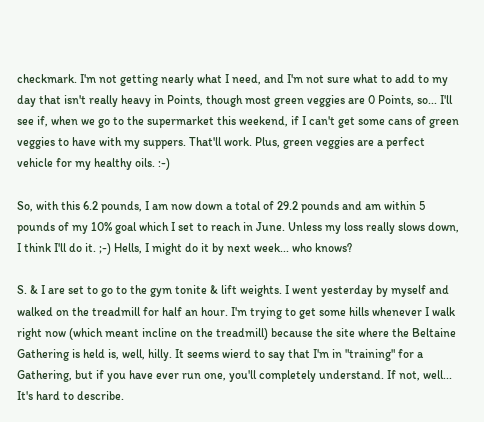checkmark. I'm not getting nearly what I need, and I'm not sure what to add to my day that isn't really heavy in Points, though most green veggies are 0 Points, so... I'll see if, when we go to the supermarket this weekend, if I can't get some cans of green veggies to have with my suppers. That'll work. Plus, green veggies are a perfect vehicle for my healthy oils. :-)

So, with this 6.2 pounds, I am now down a total of 29.2 pounds and am within 5 pounds of my 10% goal which I set to reach in June. Unless my loss really slows down, I think I'll do it. ;-) Hells, I might do it by next week... who knows?

S. & I are set to go to the gym tonite & lift weights. I went yesterday by myself and walked on the treadmill for half an hour. I'm trying to get some hills whenever I walk right now (which meant incline on the treadmill) because the site where the Beltaine Gathering is held is, well, hilly. It seems wierd to say that I'm in "training" for a Gathering, but if you have ever run one, you'll completely understand. If not, well... It's hard to describe.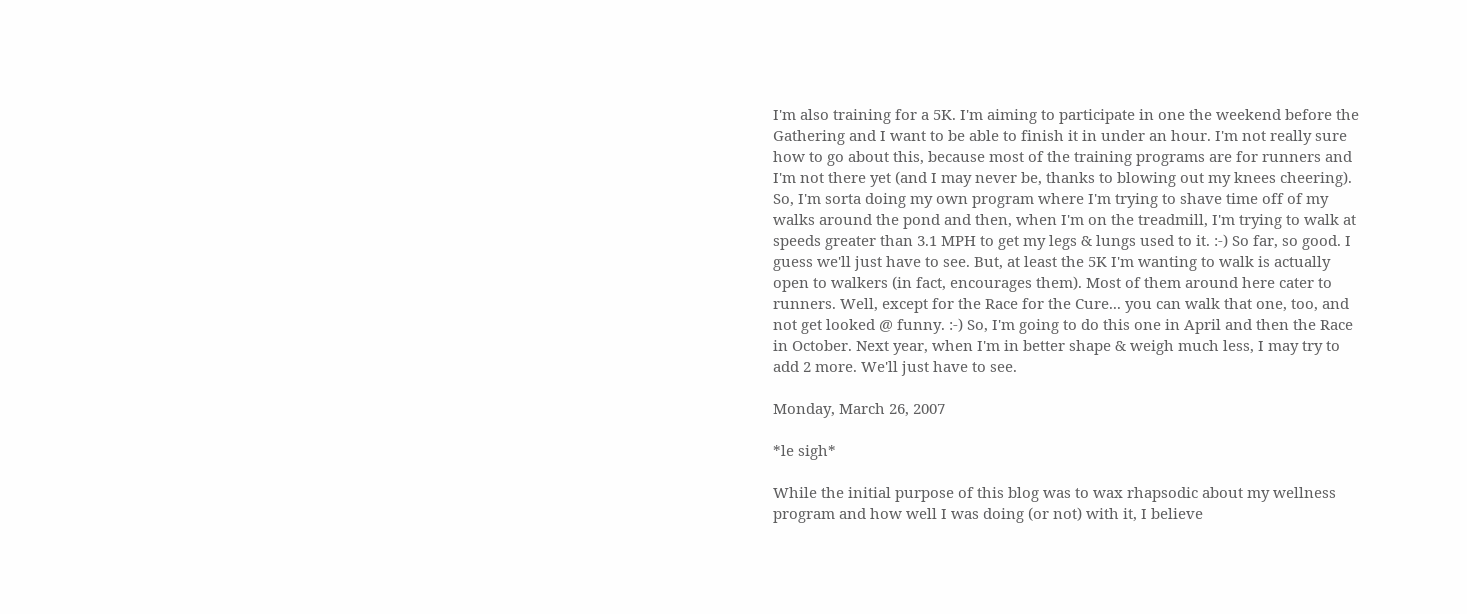I'm also training for a 5K. I'm aiming to participate in one the weekend before the Gathering and I want to be able to finish it in under an hour. I'm not really sure how to go about this, because most of the training programs are for runners and I'm not there yet (and I may never be, thanks to blowing out my knees cheering). So, I'm sorta doing my own program where I'm trying to shave time off of my walks around the pond and then, when I'm on the treadmill, I'm trying to walk at speeds greater than 3.1 MPH to get my legs & lungs used to it. :-) So far, so good. I guess we'll just have to see. But, at least the 5K I'm wanting to walk is actually open to walkers (in fact, encourages them). Most of them around here cater to runners. Well, except for the Race for the Cure... you can walk that one, too, and not get looked @ funny. :-) So, I'm going to do this one in April and then the Race in October. Next year, when I'm in better shape & weigh much less, I may try to add 2 more. We'll just have to see.

Monday, March 26, 2007

*le sigh*

While the initial purpose of this blog was to wax rhapsodic about my wellness program and how well I was doing (or not) with it, I believe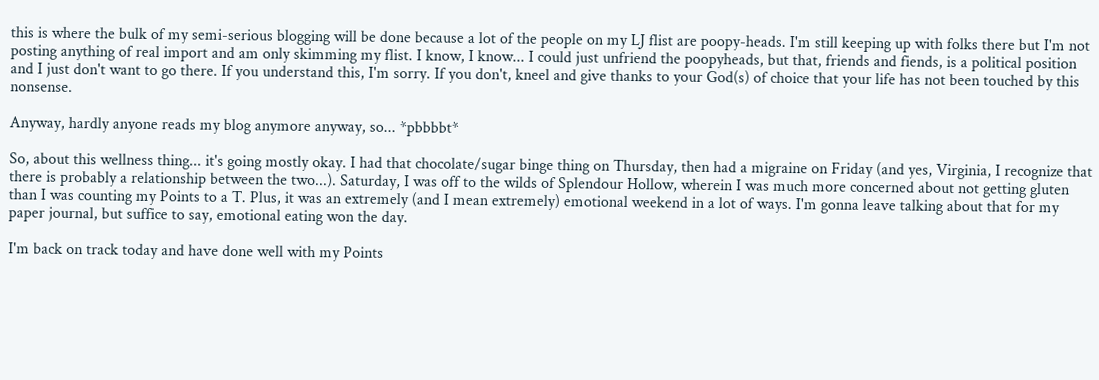this is where the bulk of my semi-serious blogging will be done because a lot of the people on my LJ flist are poopy-heads. I'm still keeping up with folks there but I'm not posting anything of real import and am only skimming my flist. I know, I know... I could just unfriend the poopyheads, but that, friends and fiends, is a political position and I just don't want to go there. If you understand this, I'm sorry. If you don't, kneel and give thanks to your God(s) of choice that your life has not been touched by this nonsense.

Anyway, hardly anyone reads my blog anymore anyway, so... *pbbbbt*

So, about this wellness thing... it's going mostly okay. I had that chocolate/sugar binge thing on Thursday, then had a migraine on Friday (and yes, Virginia, I recognize that there is probably a relationship between the two...). Saturday, I was off to the wilds of Splendour Hollow, wherein I was much more concerned about not getting gluten than I was counting my Points to a T. Plus, it was an extremely (and I mean extremely) emotional weekend in a lot of ways. I'm gonna leave talking about that for my paper journal, but suffice to say, emotional eating won the day.

I'm back on track today and have done well with my Points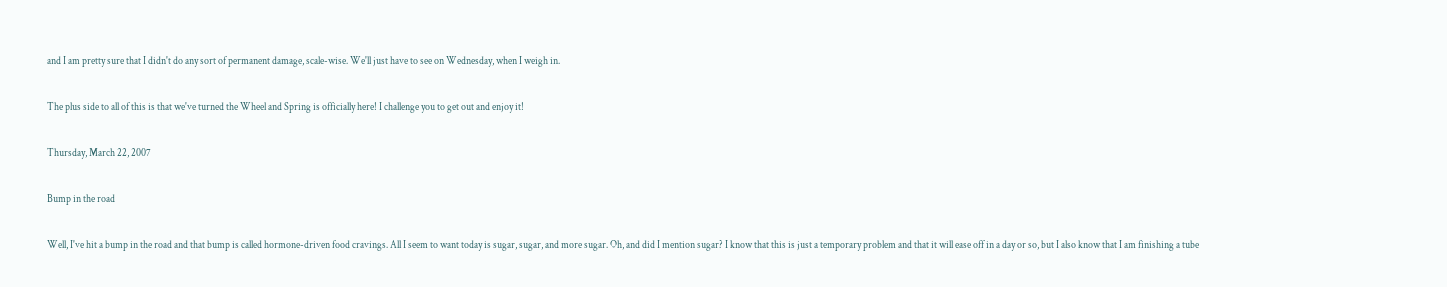and I am pretty sure that I didn't do any sort of permanent damage, scale-wise. We'll just have to see on Wednesday, when I weigh in.

The plus side to all of this is that we've turned the Wheel and Spring is officially here! I challenge you to get out and enjoy it!

Thursday, March 22, 2007

Bump in the road

Well, I've hit a bump in the road and that bump is called hormone-driven food cravings. All I seem to want today is sugar, sugar, and more sugar. Oh, and did I mention sugar? I know that this is just a temporary problem and that it will ease off in a day or so, but I also know that I am finishing a tube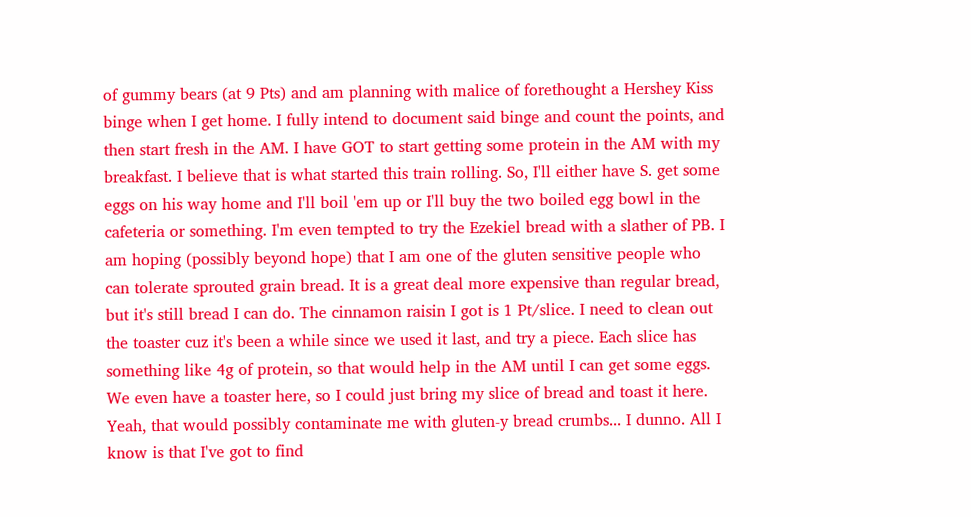of gummy bears (at 9 Pts) and am planning with malice of forethought a Hershey Kiss binge when I get home. I fully intend to document said binge and count the points, and then start fresh in the AM. I have GOT to start getting some protein in the AM with my breakfast. I believe that is what started this train rolling. So, I'll either have S. get some eggs on his way home and I'll boil 'em up or I'll buy the two boiled egg bowl in the cafeteria or something. I'm even tempted to try the Ezekiel bread with a slather of PB. I am hoping (possibly beyond hope) that I am one of the gluten sensitive people who can tolerate sprouted grain bread. It is a great deal more expensive than regular bread, but it's still bread I can do. The cinnamon raisin I got is 1 Pt/slice. I need to clean out the toaster cuz it's been a while since we used it last, and try a piece. Each slice has something like 4g of protein, so that would help in the AM until I can get some eggs. We even have a toaster here, so I could just bring my slice of bread and toast it here. Yeah, that would possibly contaminate me with gluten-y bread crumbs... I dunno. All I know is that I've got to find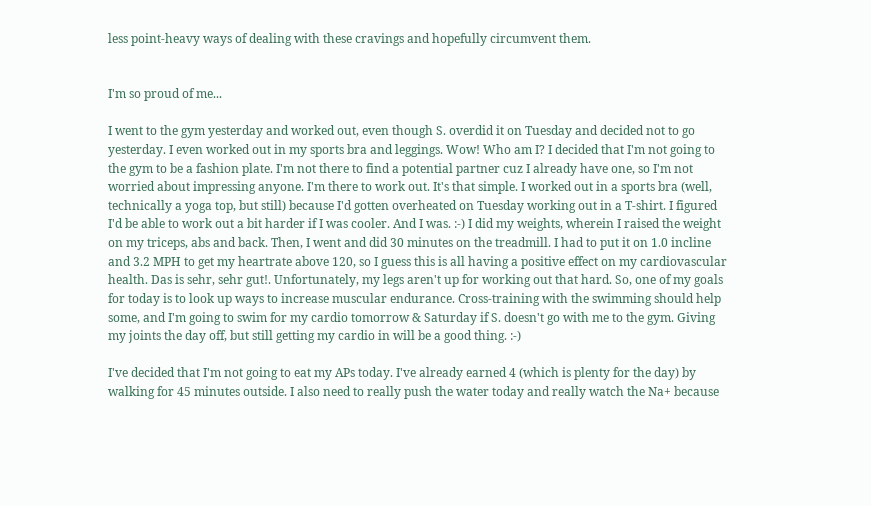less point-heavy ways of dealing with these cravings and hopefully circumvent them.


I'm so proud of me...

I went to the gym yesterday and worked out, even though S. overdid it on Tuesday and decided not to go yesterday. I even worked out in my sports bra and leggings. Wow! Who am I? I decided that I'm not going to the gym to be a fashion plate. I'm not there to find a potential partner cuz I already have one, so I'm not worried about impressing anyone. I'm there to work out. It's that simple. I worked out in a sports bra (well, technically a yoga top, but still) because I'd gotten overheated on Tuesday working out in a T-shirt. I figured I'd be able to work out a bit harder if I was cooler. And I was. :-) I did my weights, wherein I raised the weight on my triceps, abs and back. Then, I went and did 30 minutes on the treadmill. I had to put it on 1.0 incline and 3.2 MPH to get my heartrate above 120, so I guess this is all having a positive effect on my cardiovascular health. Das is sehr, sehr gut!. Unfortunately, my legs aren't up for working out that hard. So, one of my goals for today is to look up ways to increase muscular endurance. Cross-training with the swimming should help some, and I'm going to swim for my cardio tomorrow & Saturday if S. doesn't go with me to the gym. Giving my joints the day off, but still getting my cardio in will be a good thing. :-)

I've decided that I'm not going to eat my APs today. I've already earned 4 (which is plenty for the day) by walking for 45 minutes outside. I also need to really push the water today and really watch the Na+ because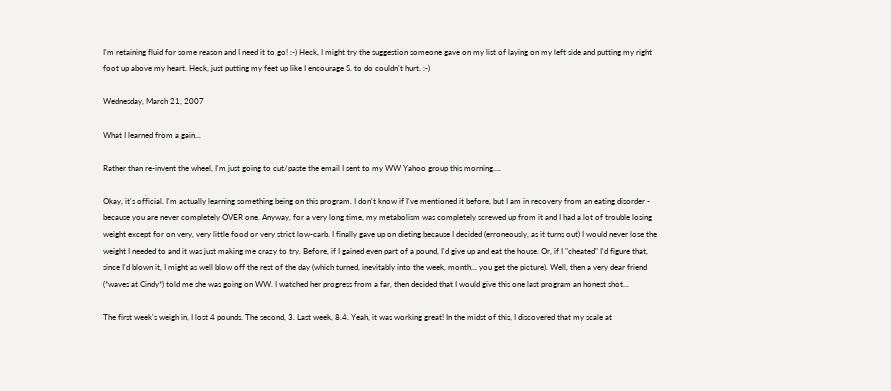I'm retaining fluid for some reason and I need it to go! :-) Heck, I might try the suggestion someone gave on my list of laying on my left side and putting my right foot up above my heart. Heck, just putting my feet up like I encourage S. to do couldn't hurt. :-)

Wednesday, March 21, 2007

What I learned from a gain...

Rather than re-invent the wheel, I'm just going to cut/paste the email I sent to my WW Yahoo group this morning....

Okay, it's official. I'm actually learning something being on this program. I don't know if I've mentioned it before, but I am in recovery from an eating disorder - because you are never completely OVER one. Anyway, for a very long time, my metabolism was completely screwed up from it and I had a lot of trouble losing weight except for on very, very little food or very strict low-carb. I finally gave up on dieting because I decided (erroneously, as it turns out) I would never lose the weight I needed to and it was just making me crazy to try. Before, if I gained even part of a pound, I'd give up and eat the house. Or, if I "cheated" I'd figure that, since I'd blown it, I might as well blow off the rest of the day (which turned, inevitably into the week, month... you get the picture). Well, then a very dear friend (*waves at Cindy*) told me she was going on WW. I watched her progress from a far, then decided that I would give this one last program an honest shot...

The first week's weigh in, I lost 4 pounds. The second, 3. Last week, 8.4. Yeah, it was working great! In the midst of this, I discovered that my scale at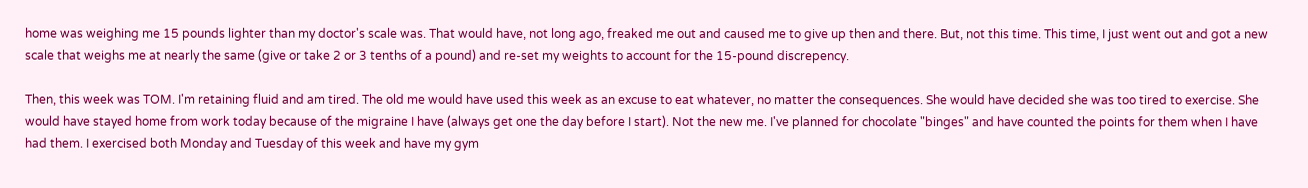home was weighing me 15 pounds lighter than my doctor's scale was. That would have, not long ago, freaked me out and caused me to give up then and there. But, not this time. This time, I just went out and got a new scale that weighs me at nearly the same (give or take 2 or 3 tenths of a pound) and re-set my weights to account for the 15-pound discrepency.

Then, this week was TOM. I'm retaining fluid and am tired. The old me would have used this week as an excuse to eat whatever, no matter the consequences. She would have decided she was too tired to exercise. She would have stayed home from work today because of the migraine I have (always get one the day before I start). Not the new me. I've planned for chocolate "binges" and have counted the points for them when I have had them. I exercised both Monday and Tuesday of this week and have my gym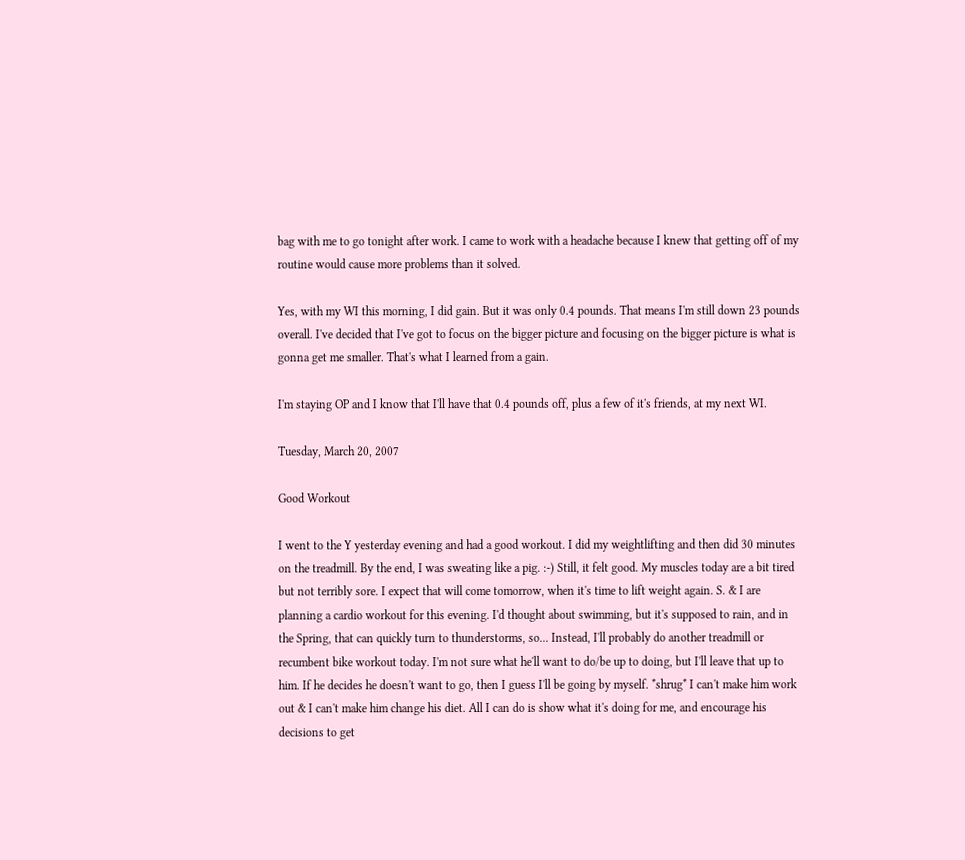bag with me to go tonight after work. I came to work with a headache because I knew that getting off of my routine would cause more problems than it solved.

Yes, with my WI this morning, I did gain. But it was only 0.4 pounds. That means I'm still down 23 pounds overall. I've decided that I've got to focus on the bigger picture and focusing on the bigger picture is what is gonna get me smaller. That's what I learned from a gain.

I'm staying OP and I know that I'll have that 0.4 pounds off, plus a few of it's friends, at my next WI.

Tuesday, March 20, 2007

Good Workout

I went to the Y yesterday evening and had a good workout. I did my weightlifting and then did 30 minutes on the treadmill. By the end, I was sweating like a pig. :-) Still, it felt good. My muscles today are a bit tired but not terribly sore. I expect that will come tomorrow, when it's time to lift weight again. S. & I are planning a cardio workout for this evening. I'd thought about swimming, but it's supposed to rain, and in the Spring, that can quickly turn to thunderstorms, so... Instead, I'll probably do another treadmill or recumbent bike workout today. I'm not sure what he'll want to do/be up to doing, but I'll leave that up to him. If he decides he doesn't want to go, then I guess I'll be going by myself. *shrug* I can't make him work out & I can't make him change his diet. All I can do is show what it's doing for me, and encourage his decisions to get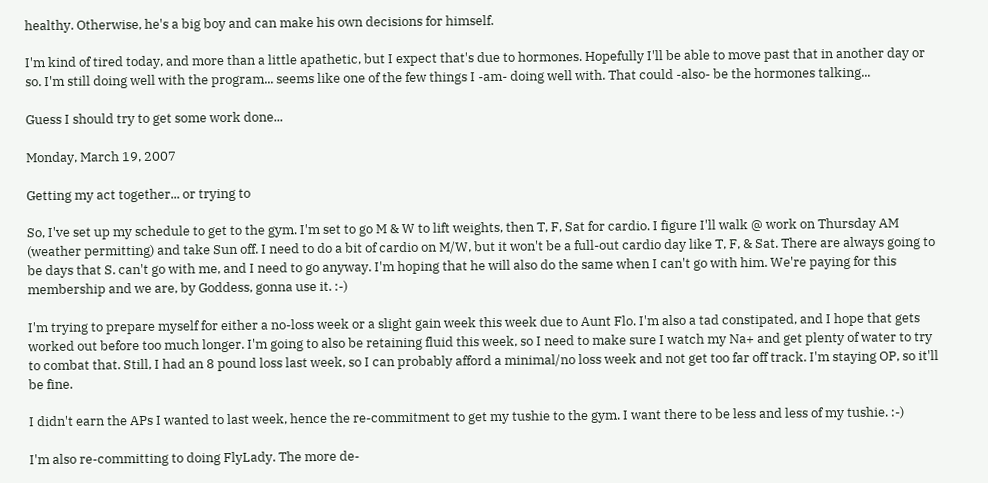healthy. Otherwise, he's a big boy and can make his own decisions for himself.

I'm kind of tired today, and more than a little apathetic, but I expect that's due to hormones. Hopefully I'll be able to move past that in another day or so. I'm still doing well with the program... seems like one of the few things I -am- doing well with. That could -also- be the hormones talking...

Guess I should try to get some work done...

Monday, March 19, 2007

Getting my act together... or trying to

So, I've set up my schedule to get to the gym. I'm set to go M & W to lift weights, then T, F, Sat for cardio. I figure I'll walk @ work on Thursday AM (weather permitting) and take Sun off. I need to do a bit of cardio on M/W, but it won't be a full-out cardio day like T, F, & Sat. There are always going to be days that S. can't go with me, and I need to go anyway. I'm hoping that he will also do the same when I can't go with him. We're paying for this membership and we are, by Goddess, gonna use it. :-)

I'm trying to prepare myself for either a no-loss week or a slight gain week this week due to Aunt Flo. I'm also a tad constipated, and I hope that gets worked out before too much longer. I'm going to also be retaining fluid this week, so I need to make sure I watch my Na+ and get plenty of water to try to combat that. Still, I had an 8 pound loss last week, so I can probably afford a minimal/no loss week and not get too far off track. I'm staying OP, so it'll be fine.

I didn't earn the APs I wanted to last week, hence the re-commitment to get my tushie to the gym. I want there to be less and less of my tushie. :-)

I'm also re-committing to doing FlyLady. The more de-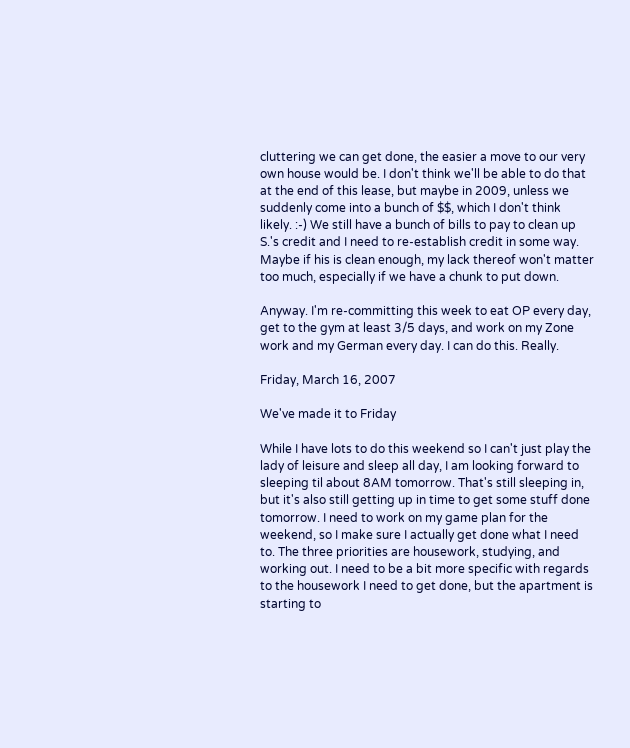cluttering we can get done, the easier a move to our very own house would be. I don't think we'll be able to do that at the end of this lease, but maybe in 2009, unless we suddenly come into a bunch of $$, which I don't think likely. :-) We still have a bunch of bills to pay to clean up S.'s credit and I need to re-establish credit in some way. Maybe if his is clean enough, my lack thereof won't matter too much, especially if we have a chunk to put down.

Anyway. I'm re-committing this week to eat OP every day, get to the gym at least 3/5 days, and work on my Zone work and my German every day. I can do this. Really.

Friday, March 16, 2007

We've made it to Friday

While I have lots to do this weekend so I can't just play the lady of leisure and sleep all day, I am looking forward to sleeping til about 8AM tomorrow. That's still sleeping in, but it's also still getting up in time to get some stuff done tomorrow. I need to work on my game plan for the weekend, so I make sure I actually get done what I need to. The three priorities are housework, studying, and working out. I need to be a bit more specific with regards to the housework I need to get done, but the apartment is starting to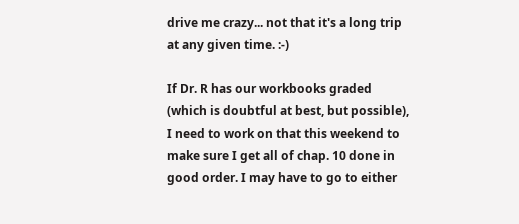drive me crazy... not that it's a long trip at any given time. :-)

If Dr. R has our workbooks graded (which is doubtful at best, but possible), I need to work on that this weekend to make sure I get all of chap. 10 done in good order. I may have to go to either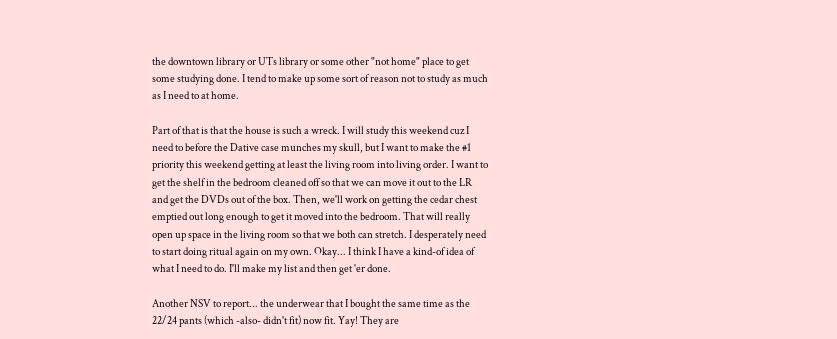the downtown library or UTs library or some other "not home" place to get some studying done. I tend to make up some sort of reason not to study as much as I need to at home.

Part of that is that the house is such a wreck. I will study this weekend cuz I need to before the Dative case munches my skull, but I want to make the #1 priority this weekend getting at least the living room into living order. I want to get the shelf in the bedroom cleaned off so that we can move it out to the LR and get the DVDs out of the box. Then, we'll work on getting the cedar chest emptied out long enough to get it moved into the bedroom. That will really open up space in the living room so that we both can stretch. I desperately need to start doing ritual again on my own. Okay... I think I have a kind-of idea of what I need to do. I'll make my list and then get 'er done.

Another NSV to report... the underwear that I bought the same time as the 22/24 pants (which -also- didn't fit) now fit. Yay! They are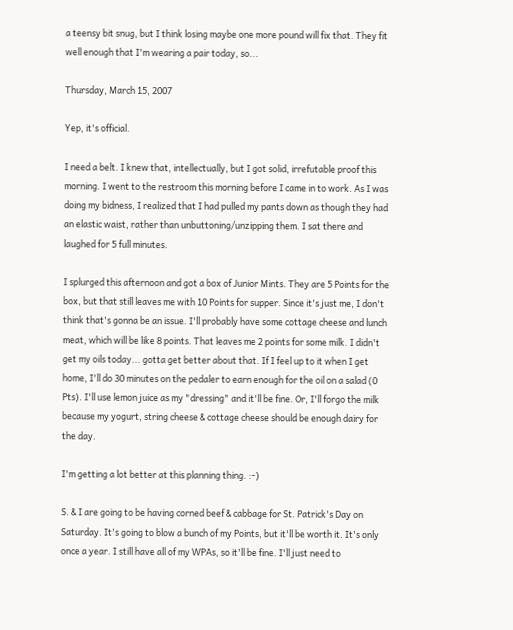a teensy bit snug, but I think losing maybe one more pound will fix that. They fit well enough that I'm wearing a pair today, so...

Thursday, March 15, 2007

Yep, it's official.

I need a belt. I knew that, intellectually, but I got solid, irrefutable proof this morning. I went to the restroom this morning before I came in to work. As I was doing my bidness, I realized that I had pulled my pants down as though they had an elastic waist, rather than unbuttoning/unzipping them. I sat there and laughed for 5 full minutes.

I splurged this afternoon and got a box of Junior Mints. They are 5 Points for the box, but that still leaves me with 10 Points for supper. Since it's just me, I don't think that's gonna be an issue. I'll probably have some cottage cheese and lunch meat, which will be like 8 points. That leaves me 2 points for some milk. I didn't get my oils today... gotta get better about that. If I feel up to it when I get home, I'll do 30 minutes on the pedaler to earn enough for the oil on a salad (0 Pts). I'll use lemon juice as my "dressing" and it'll be fine. Or, I'll forgo the milk because my yogurt, string cheese & cottage cheese should be enough dairy for the day.

I'm getting a lot better at this planning thing. :-)

S. & I are going to be having corned beef & cabbage for St. Patrick's Day on Saturday. It's going to blow a bunch of my Points, but it'll be worth it. It's only once a year. I still have all of my WPAs, so it'll be fine. I'll just need to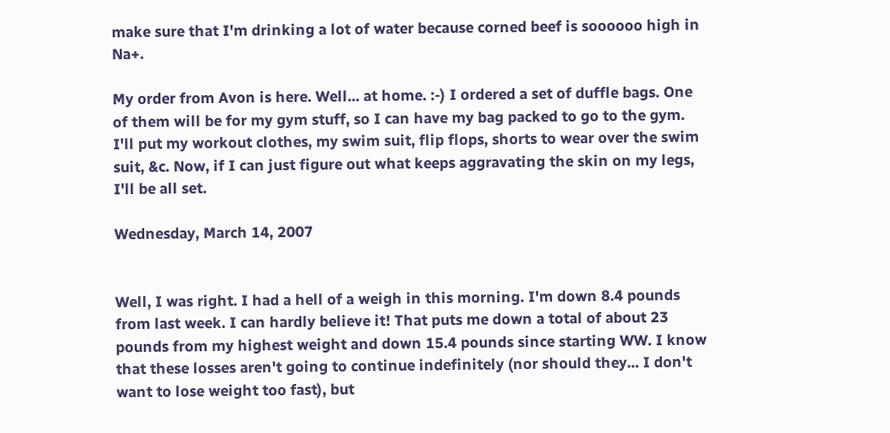make sure that I'm drinking a lot of water because corned beef is soooooo high in Na+.

My order from Avon is here. Well... at home. :-) I ordered a set of duffle bags. One of them will be for my gym stuff, so I can have my bag packed to go to the gym. I'll put my workout clothes, my swim suit, flip flops, shorts to wear over the swim suit, &c. Now, if I can just figure out what keeps aggravating the skin on my legs, I'll be all set.

Wednesday, March 14, 2007


Well, I was right. I had a hell of a weigh in this morning. I'm down 8.4 pounds from last week. I can hardly believe it! That puts me down a total of about 23 pounds from my highest weight and down 15.4 pounds since starting WW. I know that these losses aren't going to continue indefinitely (nor should they... I don't want to lose weight too fast), but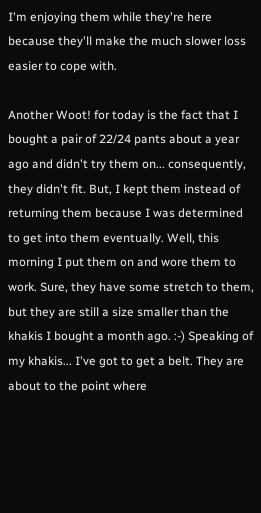I'm enjoying them while they're here because they'll make the much slower loss easier to cope with.

Another Woot! for today is the fact that I bought a pair of 22/24 pants about a year ago and didn't try them on... consequently, they didn't fit. But, I kept them instead of returning them because I was determined to get into them eventually. Well, this morning I put them on and wore them to work. Sure, they have some stretch to them, but they are still a size smaller than the khakis I bought a month ago. :-) Speaking of my khakis... I've got to get a belt. They are about to the point where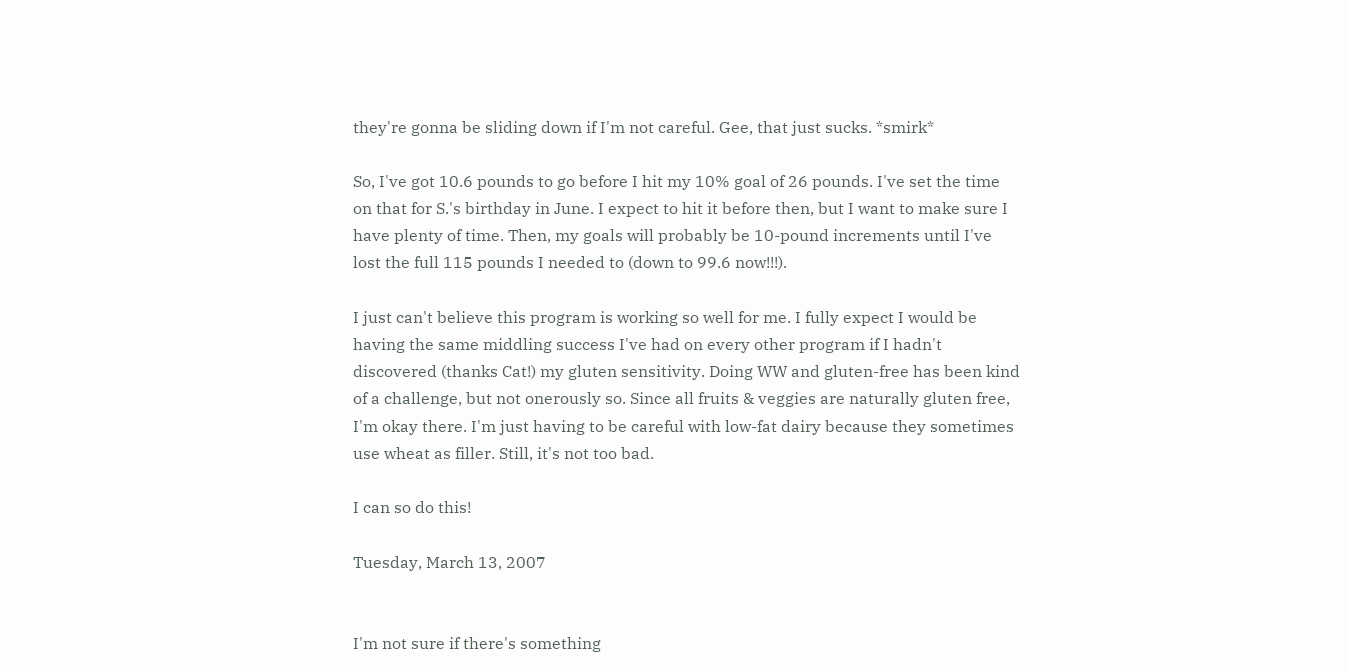they're gonna be sliding down if I'm not careful. Gee, that just sucks. *smirk*

So, I've got 10.6 pounds to go before I hit my 10% goal of 26 pounds. I've set the time on that for S.'s birthday in June. I expect to hit it before then, but I want to make sure I have plenty of time. Then, my goals will probably be 10-pound increments until I've lost the full 115 pounds I needed to (down to 99.6 now!!!).

I just can't believe this program is working so well for me. I fully expect I would be having the same middling success I've had on every other program if I hadn't discovered (thanks Cat!) my gluten sensitivity. Doing WW and gluten-free has been kind of a challenge, but not onerously so. Since all fruits & veggies are naturally gluten free, I'm okay there. I'm just having to be careful with low-fat dairy because they sometimes use wheat as filler. Still, it's not too bad.

I can so do this!

Tuesday, March 13, 2007


I'm not sure if there's something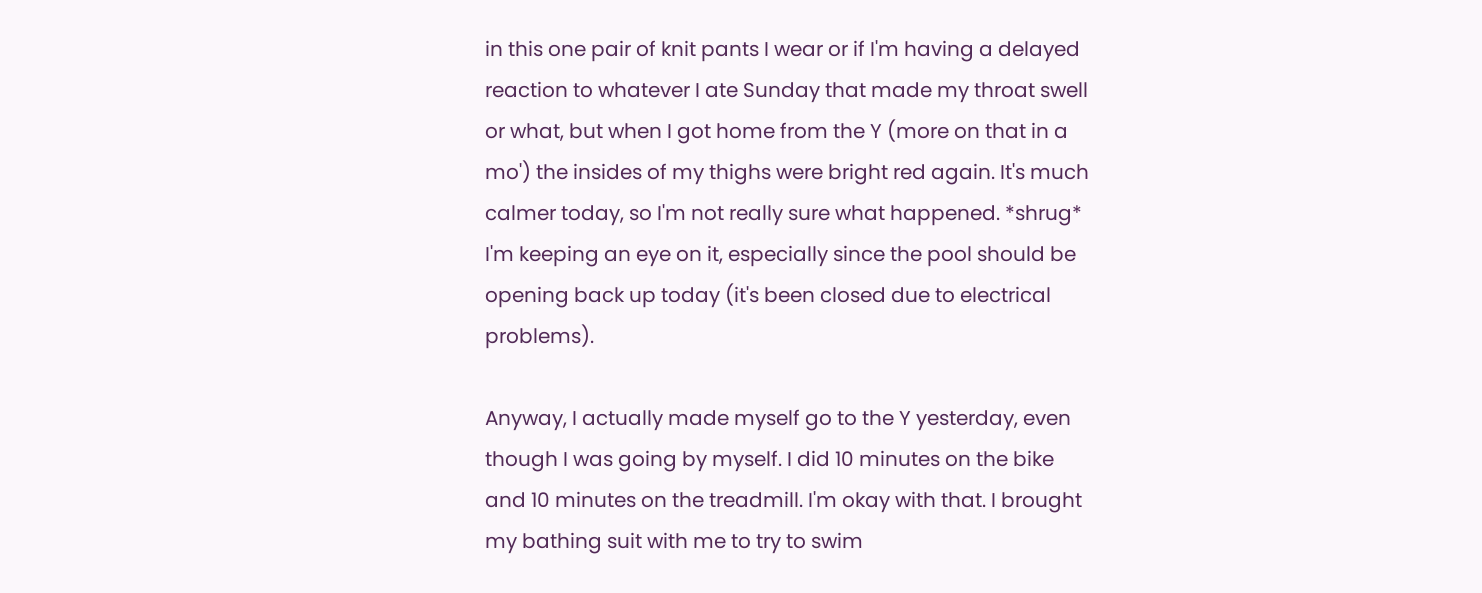in this one pair of knit pants I wear or if I'm having a delayed reaction to whatever I ate Sunday that made my throat swell or what, but when I got home from the Y (more on that in a mo') the insides of my thighs were bright red again. It's much calmer today, so I'm not really sure what happened. *shrug* I'm keeping an eye on it, especially since the pool should be opening back up today (it's been closed due to electrical problems).

Anyway, I actually made myself go to the Y yesterday, even though I was going by myself. I did 10 minutes on the bike and 10 minutes on the treadmill. I'm okay with that. I brought my bathing suit with me to try to swim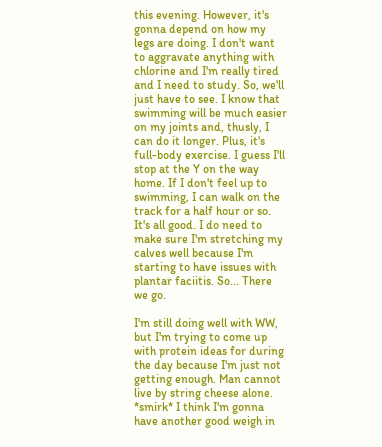this evening. However, it's gonna depend on how my legs are doing. I don't want to aggravate anything with chlorine and I'm really tired and I need to study. So, we'll just have to see. I know that swimming will be much easier on my joints and, thusly, I can do it longer. Plus, it's full-body exercise. I guess I'll stop at the Y on the way home. If I don't feel up to swimming, I can walk on the track for a half hour or so. It's all good. I do need to make sure I'm stretching my calves well because I'm starting to have issues with plantar faciitis. So... There we go.

I'm still doing well with WW, but I'm trying to come up with protein ideas for during the day because I'm just not getting enough. Man cannot live by string cheese alone. *smirk* I think I'm gonna have another good weigh in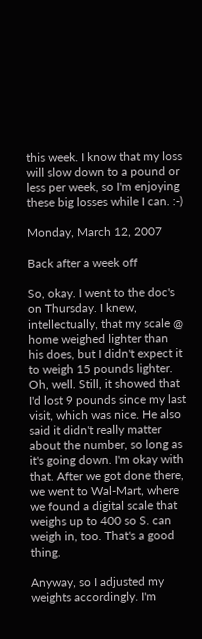this week. I know that my loss will slow down to a pound or less per week, so I'm enjoying these big losses while I can. :-)

Monday, March 12, 2007

Back after a week off

So, okay. I went to the doc's on Thursday. I knew, intellectually, that my scale @ home weighed lighter than his does, but I didn't expect it to weigh 15 pounds lighter. Oh, well. Still, it showed that I'd lost 9 pounds since my last visit, which was nice. He also said it didn't really matter about the number, so long as it's going down. I'm okay with that. After we got done there, we went to Wal-Mart, where we found a digital scale that weighs up to 400 so S. can weigh in, too. That's a good thing.

Anyway, so I adjusted my weights accordingly. I'm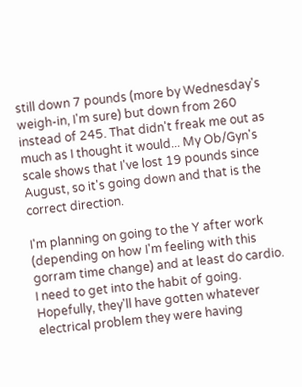still down 7 pounds (more by Wednesday's weigh-in, I'm sure) but down from 260 instead of 245. That didn't freak me out as much as I thought it would... My Ob/Gyn's scale shows that I've lost 19 pounds since August, so it's going down and that is the correct direction.

I'm planning on going to the Y after work (depending on how I'm feeling with this gorram time change) and at least do cardio. I need to get into the habit of going. Hopefully, they'll have gotten whatever electrical problem they were having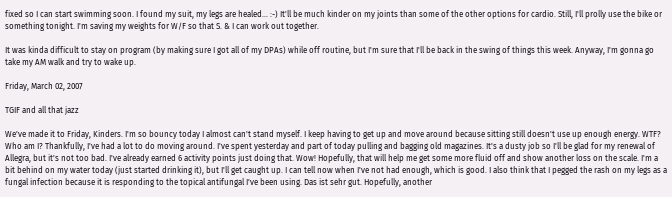fixed so I can start swimming soon. I found my suit, my legs are healed... :-) It'll be much kinder on my joints than some of the other options for cardio. Still, I'll prolly use the bike or something tonight. I'm saving my weights for W/F so that S. & I can work out together.

It was kinda difficult to stay on program (by making sure I got all of my DPAs) while off routine, but I'm sure that I'll be back in the swing of things this week. Anyway, I'm gonna go take my AM walk and try to wake up.

Friday, March 02, 2007

TGIF and all that jazz

We've made it to Friday, Kinders. I'm so bouncy today I almost can't stand myself. I keep having to get up and move around because sitting still doesn't use up enough energy. WTF? Who am I? Thankfully, I've had a lot to do moving around. I've spent yesterday and part of today pulling and bagging old magazines. It's a dusty job so I'll be glad for my renewal of Allegra, but it's not too bad. I've already earned 6 activity points just doing that. Wow! Hopefully, that will help me get some more fluid off and show another loss on the scale. I'm a bit behind on my water today (just started drinking it), but I'll get caught up. I can tell now when I've not had enough, which is good. I also think that I pegged the rash on my legs as a fungal infection because it is responding to the topical antifungal I've been using. Das ist sehr gut. Hopefully, another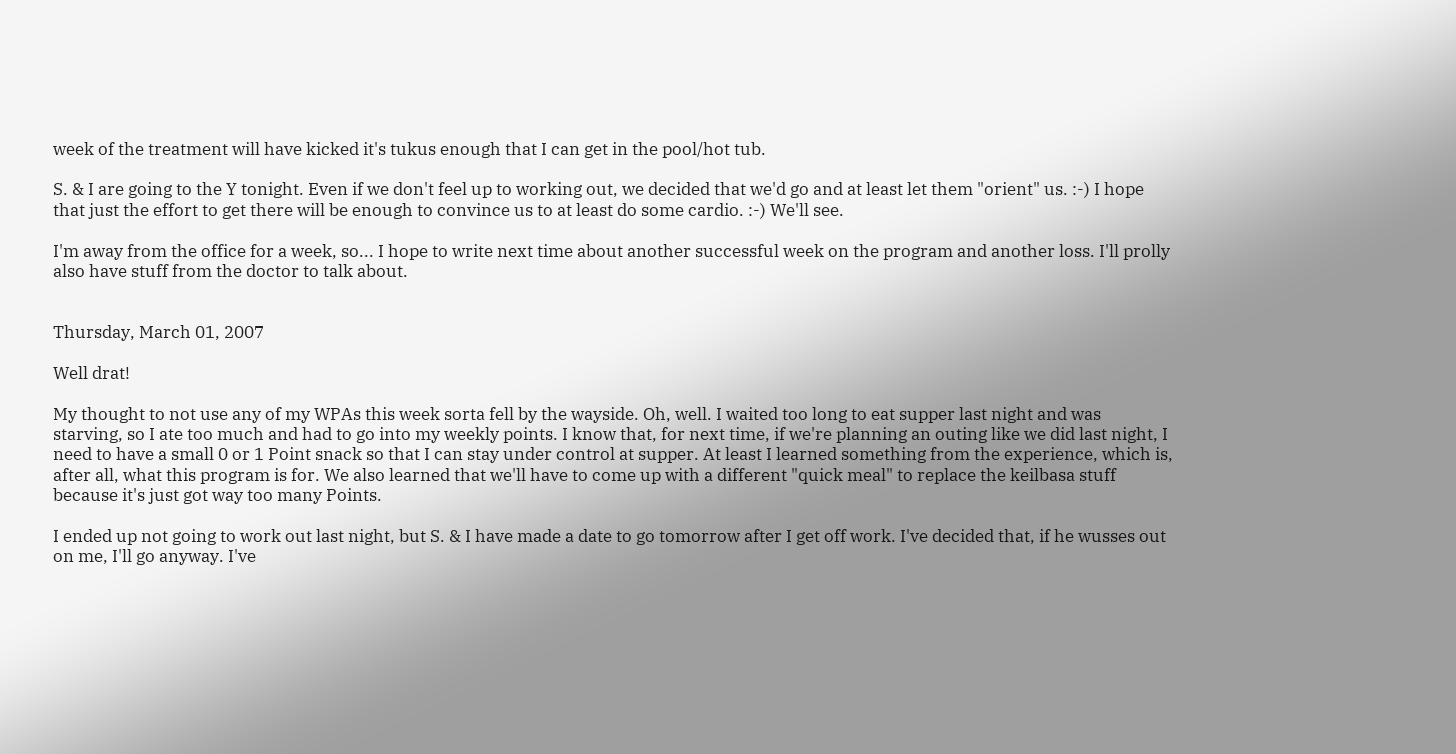week of the treatment will have kicked it's tukus enough that I can get in the pool/hot tub.

S. & I are going to the Y tonight. Even if we don't feel up to working out, we decided that we'd go and at least let them "orient" us. :-) I hope that just the effort to get there will be enough to convince us to at least do some cardio. :-) We'll see.

I'm away from the office for a week, so... I hope to write next time about another successful week on the program and another loss. I'll prolly also have stuff from the doctor to talk about.


Thursday, March 01, 2007

Well drat!

My thought to not use any of my WPAs this week sorta fell by the wayside. Oh, well. I waited too long to eat supper last night and was starving, so I ate too much and had to go into my weekly points. I know that, for next time, if we're planning an outing like we did last night, I need to have a small 0 or 1 Point snack so that I can stay under control at supper. At least I learned something from the experience, which is, after all, what this program is for. We also learned that we'll have to come up with a different "quick meal" to replace the keilbasa stuff because it's just got way too many Points.

I ended up not going to work out last night, but S. & I have made a date to go tomorrow after I get off work. I've decided that, if he wusses out on me, I'll go anyway. I've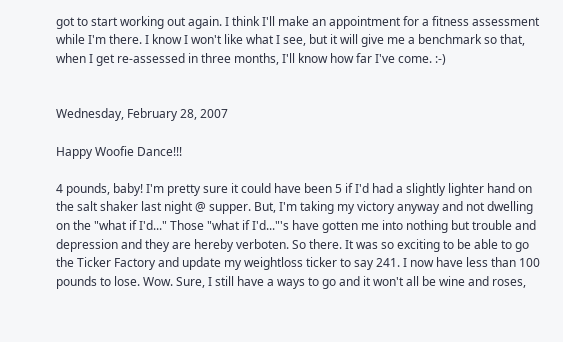got to start working out again. I think I'll make an appointment for a fitness assessment while I'm there. I know I won't like what I see, but it will give me a benchmark so that, when I get re-assessed in three months, I'll know how far I've come. :-)


Wednesday, February 28, 2007

Happy Woofie Dance!!!

4 pounds, baby! I'm pretty sure it could have been 5 if I'd had a slightly lighter hand on the salt shaker last night @ supper. But, I'm taking my victory anyway and not dwelling on the "what if I'd..." Those "what if I'd..."'s have gotten me into nothing but trouble and depression and they are hereby verboten. So there. It was so exciting to be able to go the Ticker Factory and update my weightloss ticker to say 241. I now have less than 100 pounds to lose. Wow. Sure, I still have a ways to go and it won't all be wine and roses,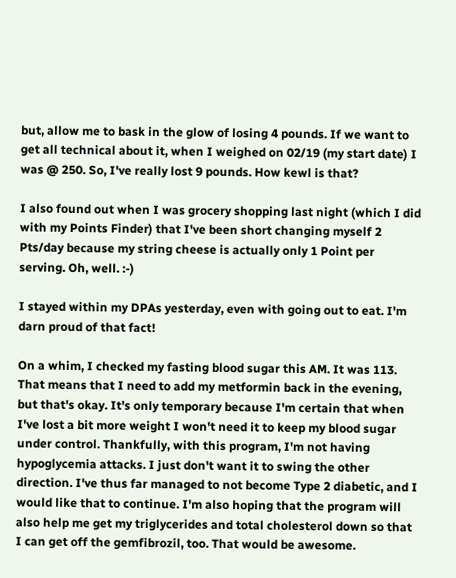but, allow me to bask in the glow of losing 4 pounds. If we want to get all technical about it, when I weighed on 02/19 (my start date) I was @ 250. So, I've really lost 9 pounds. How kewl is that?

I also found out when I was grocery shopping last night (which I did with my Points Finder) that I've been short changing myself 2 Pts/day because my string cheese is actually only 1 Point per serving. Oh, well. :-)

I stayed within my DPAs yesterday, even with going out to eat. I'm darn proud of that fact!

On a whim, I checked my fasting blood sugar this AM. It was 113. That means that I need to add my metformin back in the evening, but that's okay. It's only temporary because I'm certain that when I've lost a bit more weight I won't need it to keep my blood sugar under control. Thankfully, with this program, I'm not having hypoglycemia attacks. I just don't want it to swing the other direction. I've thus far managed to not become Type 2 diabetic, and I would like that to continue. I'm also hoping that the program will also help me get my triglycerides and total cholesterol down so that I can get off the gemfibrozil, too. That would be awesome.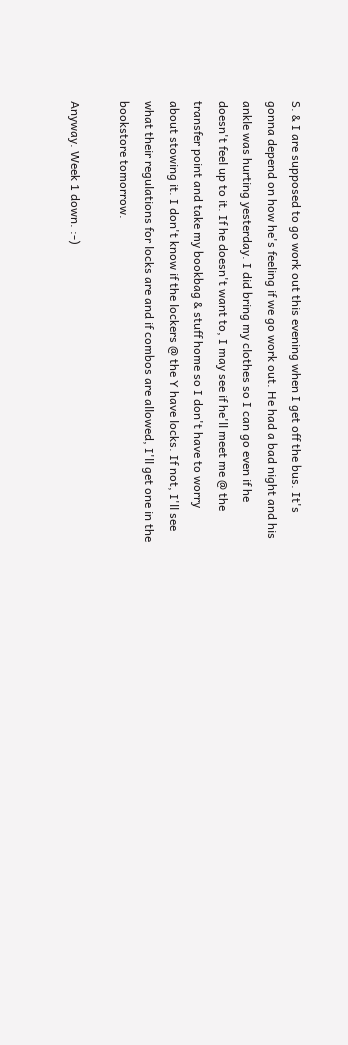S. & I are supposed to go work out this evening when I get off the bus. It's gonna depend on how he's feeling if we go work out. He had a bad night and his ankle was hurting yesterday. I did bring my clothes so I can go even if he doesn't feel up to it. If he doesn't want to, I may see if he'll meet me @ the transfer point and take my bookbag & stuff home so I don't have to worry about stowing it. I don't know if the lockers @ the Y have locks. If not, I'll see what their regulations for locks are and if combos are allowed, I'll get one in the bookstore tomorrow.

Anyway. Week 1 down. :-)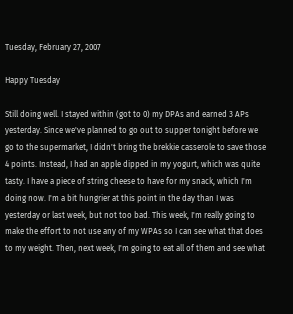Tuesday, February 27, 2007

Happy Tuesday

Still doing well. I stayed within (got to 0) my DPAs and earned 3 APs yesterday. Since we've planned to go out to supper tonight before we go to the supermarket, I didn't bring the brekkie casserole to save those 4 points. Instead, I had an apple dipped in my yogurt, which was quite tasty. I have a piece of string cheese to have for my snack, which I'm doing now. I'm a bit hungrier at this point in the day than I was yesterday or last week, but not too bad. This week, I'm really going to make the effort to not use any of my WPAs so I can see what that does to my weight. Then, next week, I'm going to eat all of them and see what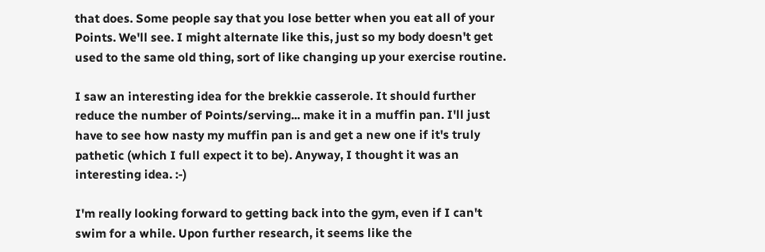that does. Some people say that you lose better when you eat all of your Points. We'll see. I might alternate like this, just so my body doesn't get used to the same old thing, sort of like changing up your exercise routine.

I saw an interesting idea for the brekkie casserole. It should further reduce the number of Points/serving... make it in a muffin pan. I'll just have to see how nasty my muffin pan is and get a new one if it's truly pathetic (which I full expect it to be). Anyway, I thought it was an interesting idea. :-)

I'm really looking forward to getting back into the gym, even if I can't swim for a while. Upon further research, it seems like the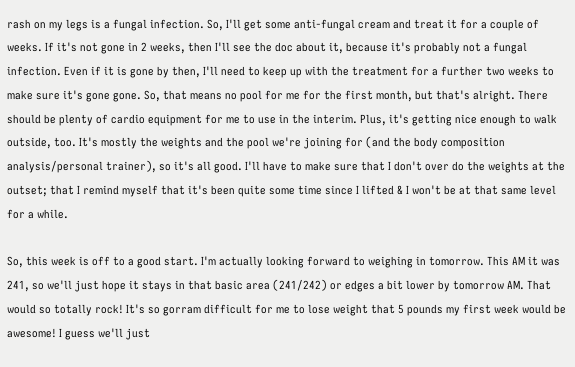rash on my legs is a fungal infection. So, I'll get some anti-fungal cream and treat it for a couple of weeks. If it's not gone in 2 weeks, then I'll see the doc about it, because it's probably not a fungal infection. Even if it is gone by then, I'll need to keep up with the treatment for a further two weeks to make sure it's gone gone. So, that means no pool for me for the first month, but that's alright. There should be plenty of cardio equipment for me to use in the interim. Plus, it's getting nice enough to walk outside, too. It's mostly the weights and the pool we're joining for (and the body composition analysis/personal trainer), so it's all good. I'll have to make sure that I don't over do the weights at the outset; that I remind myself that it's been quite some time since I lifted & I won't be at that same level for a while.

So, this week is off to a good start. I'm actually looking forward to weighing in tomorrow. This AM it was 241, so we'll just hope it stays in that basic area (241/242) or edges a bit lower by tomorrow AM. That would so totally rock! It's so gorram difficult for me to lose weight that 5 pounds my first week would be awesome! I guess we'll just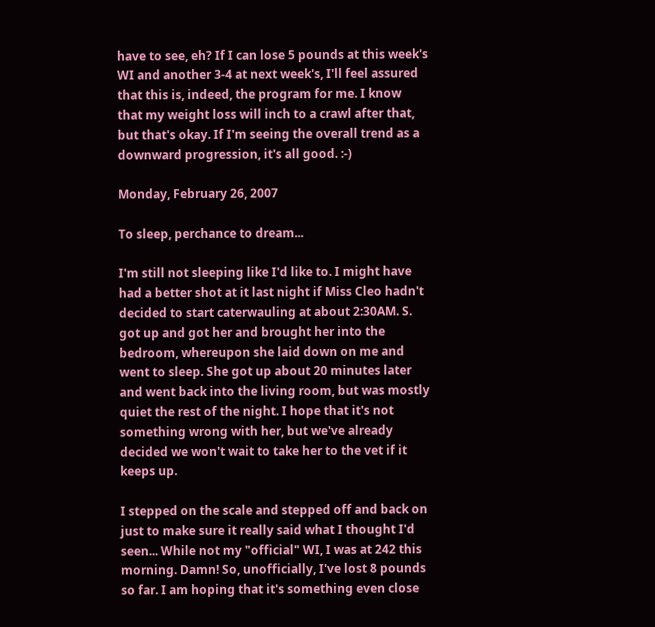have to see, eh? If I can lose 5 pounds at this week's WI and another 3-4 at next week's, I'll feel assured that this is, indeed, the program for me. I know that my weight loss will inch to a crawl after that, but that's okay. If I'm seeing the overall trend as a downward progression, it's all good. :-)

Monday, February 26, 2007

To sleep, perchance to dream...

I'm still not sleeping like I'd like to. I might have had a better shot at it last night if Miss Cleo hadn't decided to start caterwauling at about 2:30AM. S. got up and got her and brought her into the bedroom, whereupon she laid down on me and went to sleep. She got up about 20 minutes later and went back into the living room, but was mostly quiet the rest of the night. I hope that it's not something wrong with her, but we've already decided we won't wait to take her to the vet if it keeps up.

I stepped on the scale and stepped off and back on just to make sure it really said what I thought I'd seen... While not my "official" WI, I was at 242 this morning. Damn! So, unofficially, I've lost 8 pounds so far. I am hoping that it's something even close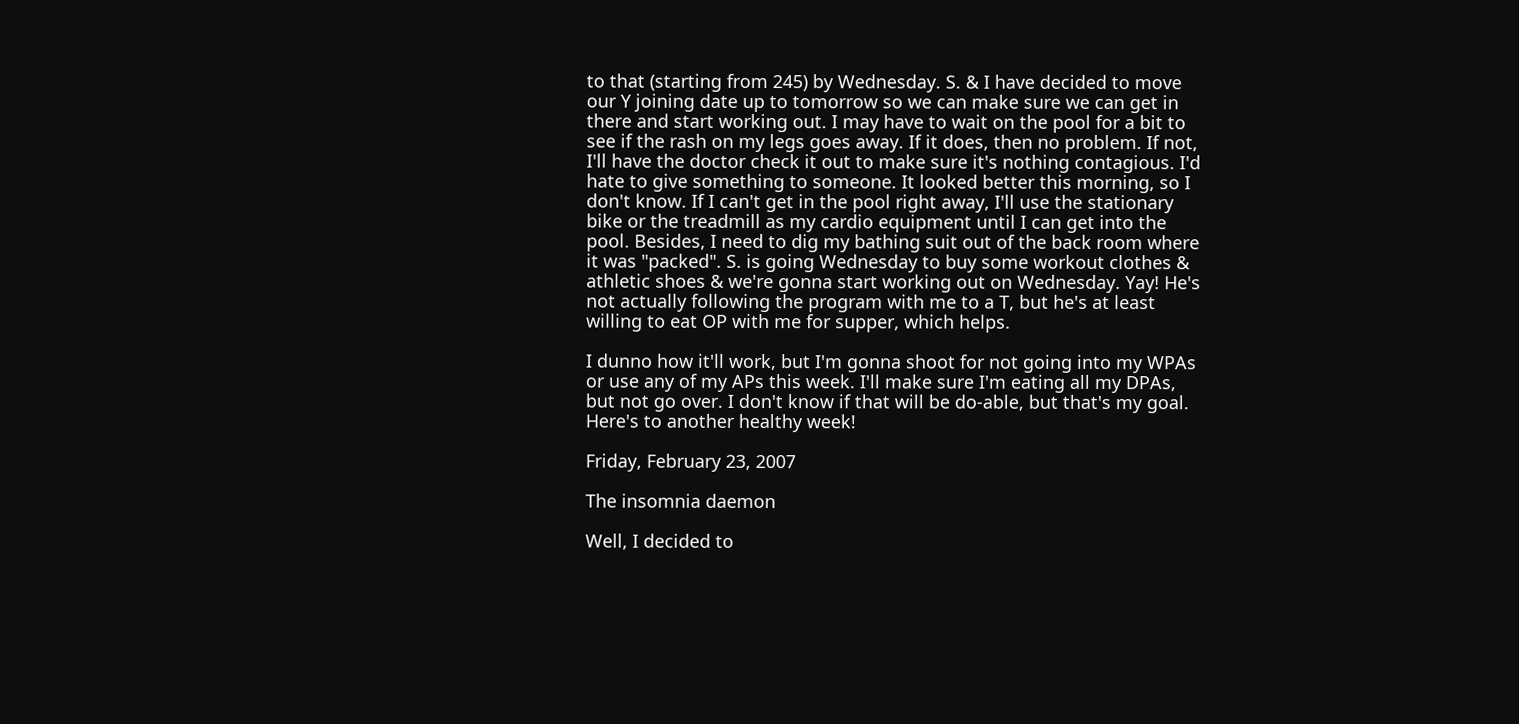to that (starting from 245) by Wednesday. S. & I have decided to move our Y joining date up to tomorrow so we can make sure we can get in there and start working out. I may have to wait on the pool for a bit to see if the rash on my legs goes away. If it does, then no problem. If not, I'll have the doctor check it out to make sure it's nothing contagious. I'd hate to give something to someone. It looked better this morning, so I don't know. If I can't get in the pool right away, I'll use the stationary bike or the treadmill as my cardio equipment until I can get into the pool. Besides, I need to dig my bathing suit out of the back room where it was "packed". S. is going Wednesday to buy some workout clothes & athletic shoes & we're gonna start working out on Wednesday. Yay! He's not actually following the program with me to a T, but he's at least willing to eat OP with me for supper, which helps.

I dunno how it'll work, but I'm gonna shoot for not going into my WPAs or use any of my APs this week. I'll make sure I'm eating all my DPAs, but not go over. I don't know if that will be do-able, but that's my goal. Here's to another healthy week!

Friday, February 23, 2007

The insomnia daemon

Well, I decided to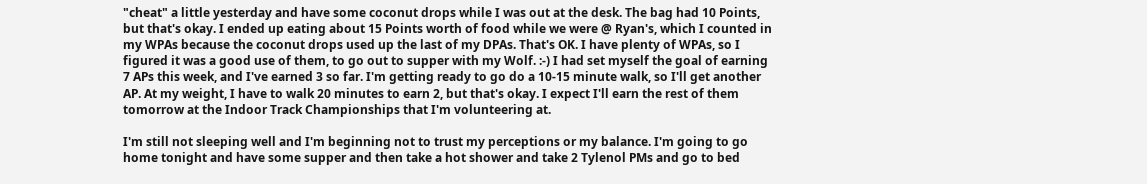"cheat" a little yesterday and have some coconut drops while I was out at the desk. The bag had 10 Points, but that's okay. I ended up eating about 15 Points worth of food while we were @ Ryan's, which I counted in my WPAs because the coconut drops used up the last of my DPAs. That's OK. I have plenty of WPAs, so I figured it was a good use of them, to go out to supper with my Wolf. :-) I had set myself the goal of earning 7 APs this week, and I've earned 3 so far. I'm getting ready to go do a 10-15 minute walk, so I'll get another AP. At my weight, I have to walk 20 minutes to earn 2, but that's okay. I expect I'll earn the rest of them tomorrow at the Indoor Track Championships that I'm volunteering at.

I'm still not sleeping well and I'm beginning not to trust my perceptions or my balance. I'm going to go home tonight and have some supper and then take a hot shower and take 2 Tylenol PMs and go to bed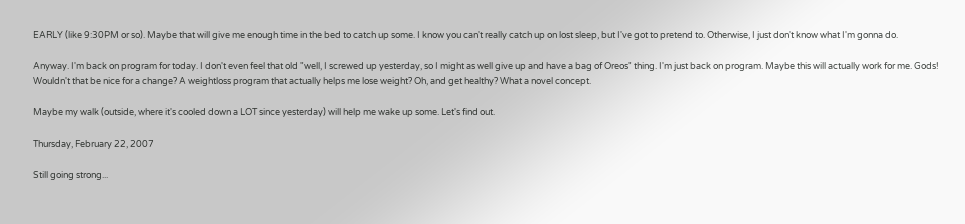EARLY (like 9:30PM or so). Maybe that will give me enough time in the bed to catch up some. I know you can't really catch up on lost sleep, but I've got to pretend to. Otherwise, I just don't know what I'm gonna do.

Anyway. I'm back on program for today. I don't even feel that old "well, I screwed up yesterday, so I might as well give up and have a bag of Oreos" thing. I'm just back on program. Maybe this will actually work for me. Gods! Wouldn't that be nice for a change? A weightloss program that actually helps me lose weight? Oh, and get healthy? What a novel concept.

Maybe my walk (outside, where it's cooled down a LOT since yesterday) will help me wake up some. Let's find out.

Thursday, February 22, 2007

Still going strong...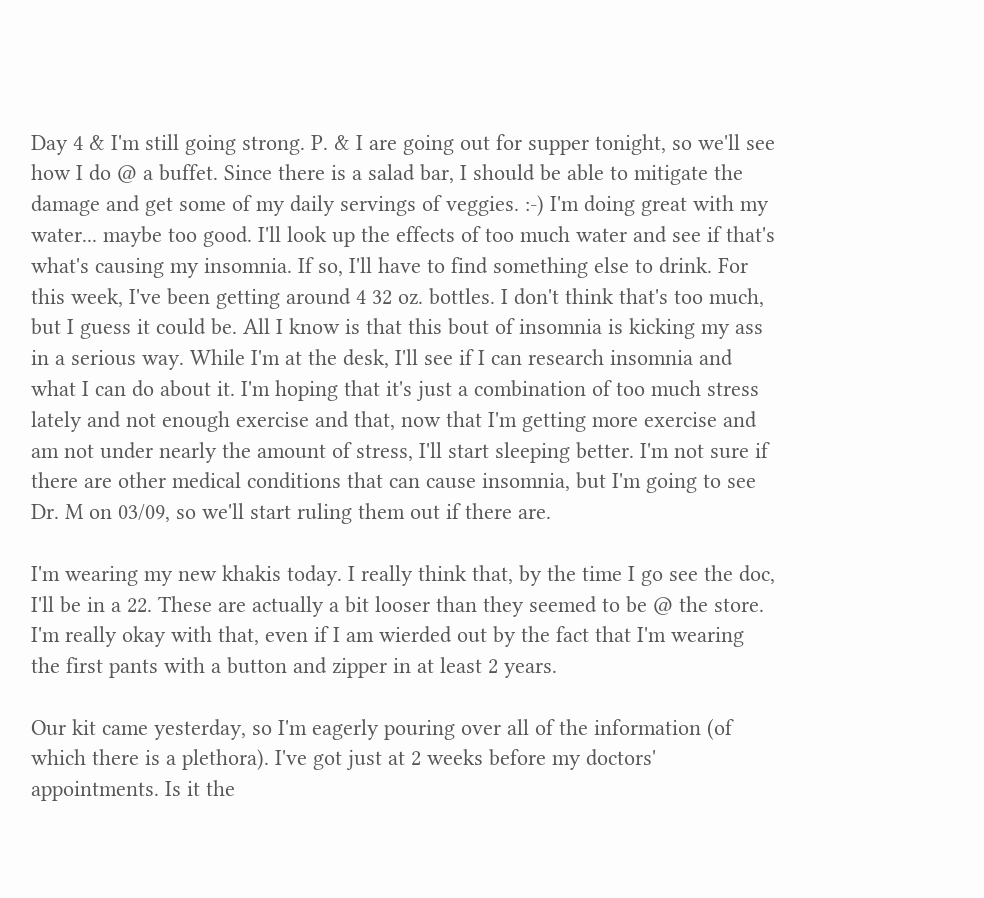Day 4 & I'm still going strong. P. & I are going out for supper tonight, so we'll see how I do @ a buffet. Since there is a salad bar, I should be able to mitigate the damage and get some of my daily servings of veggies. :-) I'm doing great with my water... maybe too good. I'll look up the effects of too much water and see if that's what's causing my insomnia. If so, I'll have to find something else to drink. For this week, I've been getting around 4 32 oz. bottles. I don't think that's too much, but I guess it could be. All I know is that this bout of insomnia is kicking my ass in a serious way. While I'm at the desk, I'll see if I can research insomnia and what I can do about it. I'm hoping that it's just a combination of too much stress lately and not enough exercise and that, now that I'm getting more exercise and am not under nearly the amount of stress, I'll start sleeping better. I'm not sure if there are other medical conditions that can cause insomnia, but I'm going to see Dr. M on 03/09, so we'll start ruling them out if there are.

I'm wearing my new khakis today. I really think that, by the time I go see the doc, I'll be in a 22. These are actually a bit looser than they seemed to be @ the store. I'm really okay with that, even if I am wierded out by the fact that I'm wearing the first pants with a button and zipper in at least 2 years.

Our kit came yesterday, so I'm eagerly pouring over all of the information (of which there is a plethora). I've got just at 2 weeks before my doctors' appointments. Is it the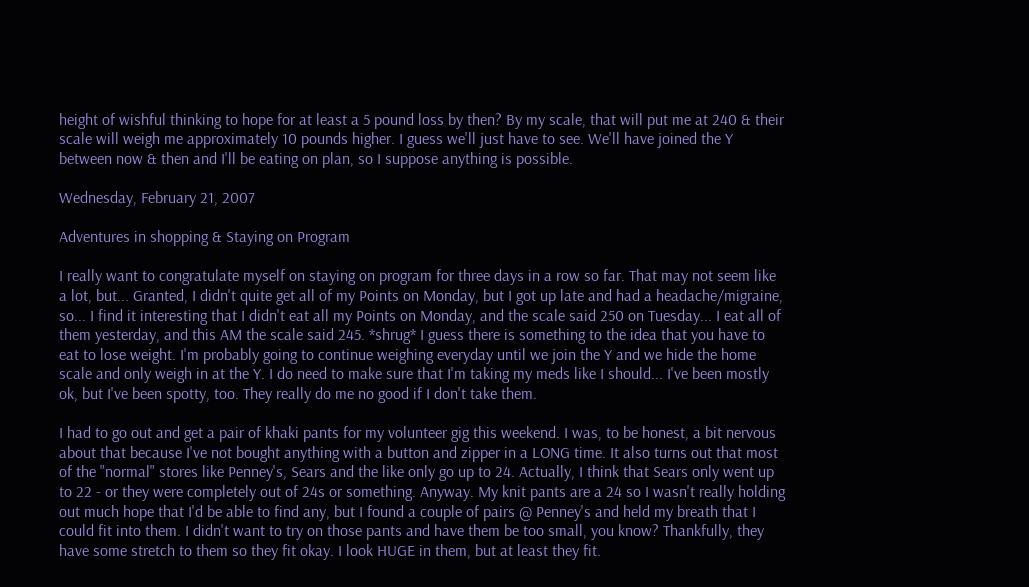height of wishful thinking to hope for at least a 5 pound loss by then? By my scale, that will put me at 240 & their scale will weigh me approximately 10 pounds higher. I guess we'll just have to see. We'll have joined the Y between now & then and I'll be eating on plan, so I suppose anything is possible.

Wednesday, February 21, 2007

Adventures in shopping & Staying on Program

I really want to congratulate myself on staying on program for three days in a row so far. That may not seem like a lot, but... Granted, I didn't quite get all of my Points on Monday, but I got up late and had a headache/migraine, so... I find it interesting that I didn't eat all my Points on Monday, and the scale said 250 on Tuesday... I eat all of them yesterday, and this AM the scale said 245. *shrug* I guess there is something to the idea that you have to eat to lose weight. I'm probably going to continue weighing everyday until we join the Y and we hide the home scale and only weigh in at the Y. I do need to make sure that I'm taking my meds like I should... I've been mostly ok, but I've been spotty, too. They really do me no good if I don't take them.

I had to go out and get a pair of khaki pants for my volunteer gig this weekend. I was, to be honest, a bit nervous about that because I've not bought anything with a button and zipper in a LONG time. It also turns out that most of the "normal" stores like Penney's, Sears and the like only go up to 24. Actually, I think that Sears only went up to 22 - or they were completely out of 24s or something. Anyway. My knit pants are a 24 so I wasn't really holding out much hope that I'd be able to find any, but I found a couple of pairs @ Penney's and held my breath that I could fit into them. I didn't want to try on those pants and have them be too small, you know? Thankfully, they have some stretch to them so they fit okay. I look HUGE in them, but at least they fit.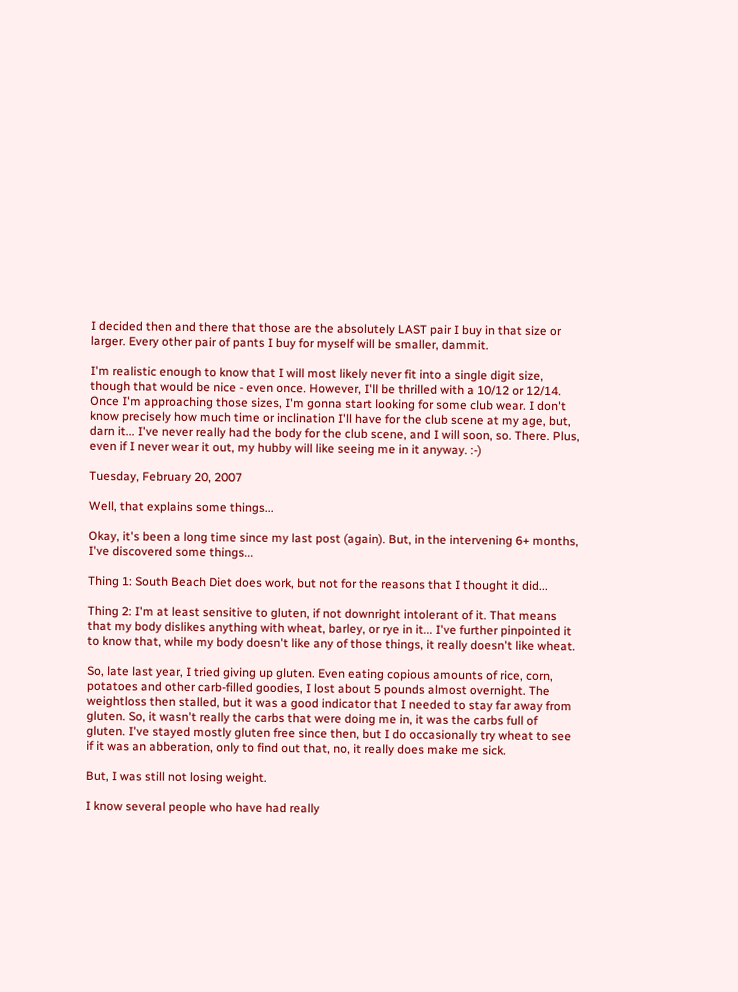I decided then and there that those are the absolutely LAST pair I buy in that size or larger. Every other pair of pants I buy for myself will be smaller, dammit.

I'm realistic enough to know that I will most likely never fit into a single digit size, though that would be nice - even once. However, I'll be thrilled with a 10/12 or 12/14. Once I'm approaching those sizes, I'm gonna start looking for some club wear. I don't know precisely how much time or inclination I'll have for the club scene at my age, but, darn it... I've never really had the body for the club scene, and I will soon, so. There. Plus, even if I never wear it out, my hubby will like seeing me in it anyway. :-)

Tuesday, February 20, 2007

Well, that explains some things...

Okay, it's been a long time since my last post (again). But, in the intervening 6+ months, I've discovered some things...

Thing 1: South Beach Diet does work, but not for the reasons that I thought it did...

Thing 2: I'm at least sensitive to gluten, if not downright intolerant of it. That means that my body dislikes anything with wheat, barley, or rye in it... I've further pinpointed it to know that, while my body doesn't like any of those things, it really doesn't like wheat.

So, late last year, I tried giving up gluten. Even eating copious amounts of rice, corn, potatoes and other carb-filled goodies, I lost about 5 pounds almost overnight. The weightloss then stalled, but it was a good indicator that I needed to stay far away from gluten. So, it wasn't really the carbs that were doing me in, it was the carbs full of gluten. I've stayed mostly gluten free since then, but I do occasionally try wheat to see if it was an abberation, only to find out that, no, it really does make me sick.

But, I was still not losing weight.

I know several people who have had really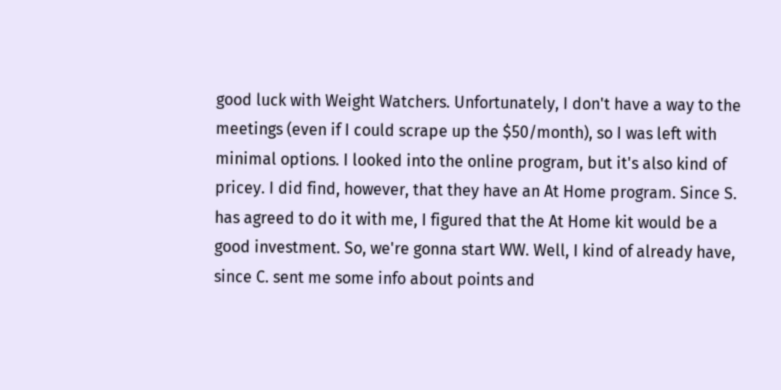good luck with Weight Watchers. Unfortunately, I don't have a way to the meetings (even if I could scrape up the $50/month), so I was left with minimal options. I looked into the online program, but it's also kind of pricey. I did find, however, that they have an At Home program. Since S. has agreed to do it with me, I figured that the At Home kit would be a good investment. So, we're gonna start WW. Well, I kind of already have, since C. sent me some info about points and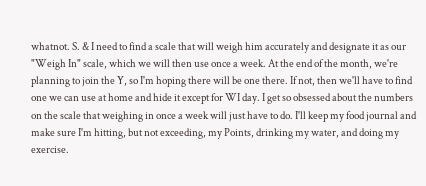whatnot. S. & I need to find a scale that will weigh him accurately and designate it as our "Weigh In" scale, which we will then use once a week. At the end of the month, we're planning to join the Y, so I'm hoping there will be one there. If not, then we'll have to find one we can use at home and hide it except for WI day. I get so obsessed about the numbers on the scale that weighing in once a week will just have to do. I'll keep my food journal and make sure I'm hitting, but not exceeding, my Points, drinking my water, and doing my exercise.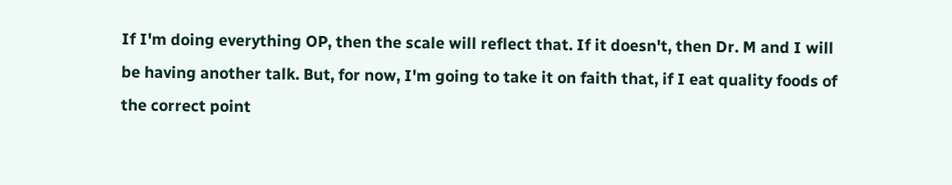If I'm doing everything OP, then the scale will reflect that. If it doesn't, then Dr. M and I will be having another talk. But, for now, I'm going to take it on faith that, if I eat quality foods of the correct point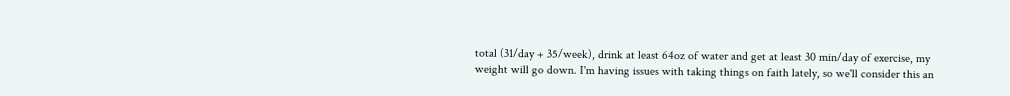total (31/day + 35/week), drink at least 64oz of water and get at least 30 min/day of exercise, my weight will go down. I'm having issues with taking things on faith lately, so we'll consider this an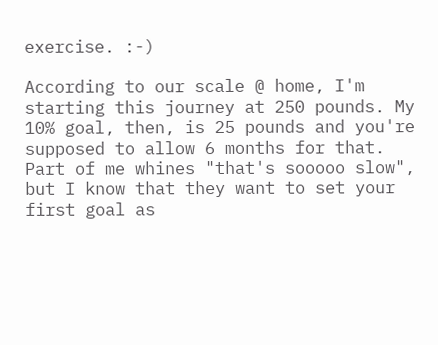exercise. :-)

According to our scale @ home, I'm starting this journey at 250 pounds. My 10% goal, then, is 25 pounds and you're supposed to allow 6 months for that. Part of me whines "that's sooooo slow", but I know that they want to set your first goal as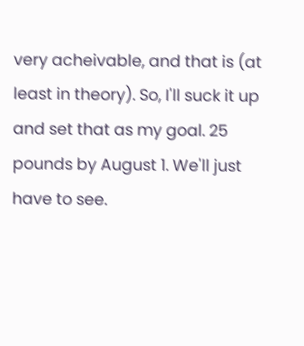very acheivable, and that is (at least in theory). So, I'll suck it up and set that as my goal. 25 pounds by August 1. We'll just have to see.